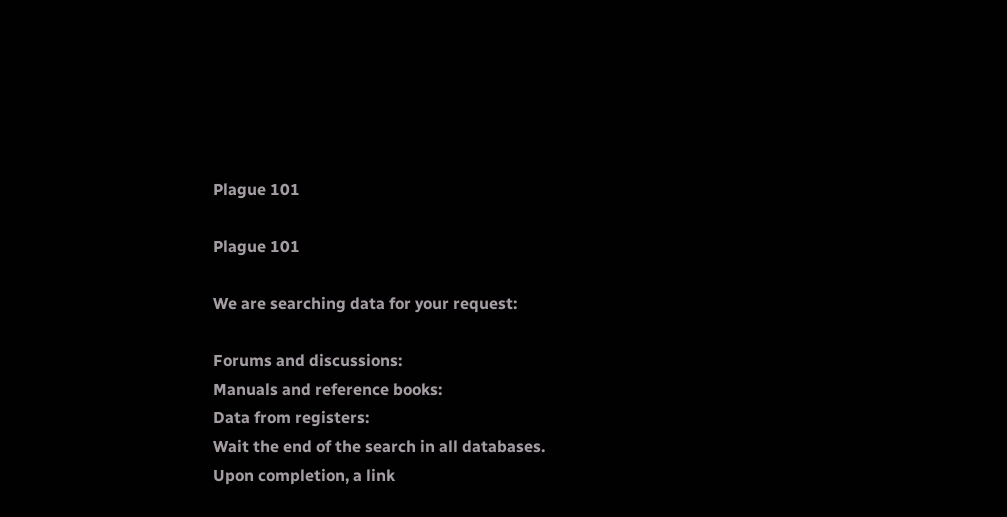Plague 101

Plague 101

We are searching data for your request:

Forums and discussions:
Manuals and reference books:
Data from registers:
Wait the end of the search in all databases.
Upon completion, a link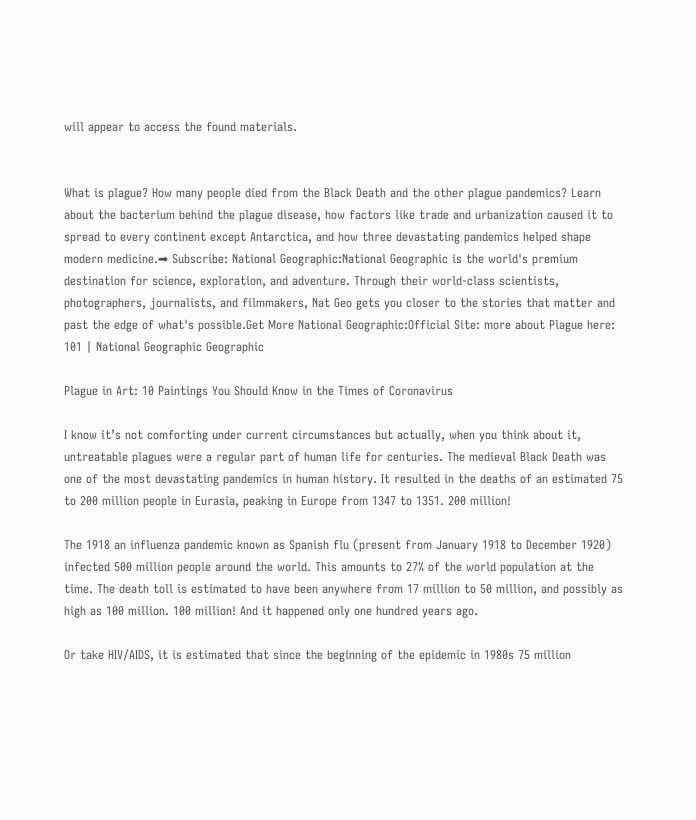will appear to access the found materials.


What is plague? How many people died from the Black Death and the other plague pandemics? Learn about the bacterium behind the plague disease, how factors like trade and urbanization caused it to spread to every continent except Antarctica, and how three devastating pandemics helped shape modern medicine.➡ Subscribe: National Geographic:National Geographic is the world's premium destination for science, exploration, and adventure. Through their world-class scientists, photographers, journalists, and filmmakers, Nat Geo gets you closer to the stories that matter and past the edge of what's possible.Get More National Geographic:Official Site: more about Plague here: 101 | National Geographic Geographic

Plague in Art: 10 Paintings You Should Know in the Times of Coronavirus

I know it’s not comforting under current circumstances but actually, when you think about it, untreatable plagues were a regular part of human life for centuries. The medieval Black Death was one of the most devastating pandemics in human history. It resulted in the deaths of an estimated 75 to 200 million people in Eurasia, peaking in Europe from 1347 to 1351. 200 million!

The 1918 an influenza pandemic known as Spanish flu (present from January 1918 to December 1920) infected 500 million people around the world. This amounts to 27% of the world population at the time. The death toll is estimated to have been anywhere from 17 million to 50 million, and possibly as high as 100 million. 100 million! And it happened only one hundred years ago.

Or take HIV/AIDS, it is estimated that since the beginning of the epidemic in 1980s 75 million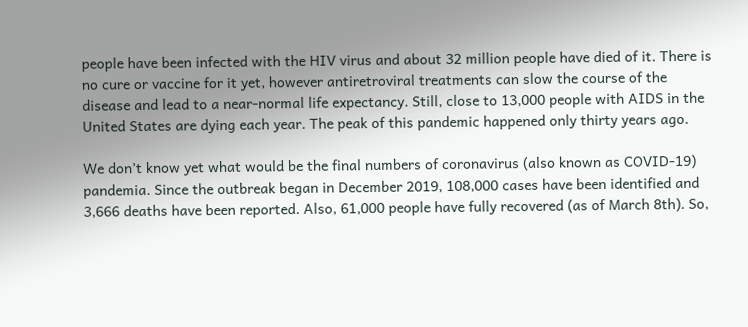people have been infected with the HIV virus and about 32 million people have died of it. There is no cure or vaccine for it yet, however antiretroviral treatments can slow the course of the disease and lead to a near-normal life expectancy. Still, close to 13,000 people with AIDS in the United States are dying each year. The peak of this pandemic happened only thirty years ago.

We don’t know yet what would be the final numbers of coronavirus (also known as COVID-19) pandemia. Since the outbreak began in December 2019, 108,000 cases have been identified and 3,666 deaths have been reported. Also, 61,000 people have fully recovered (as of March 8th). So,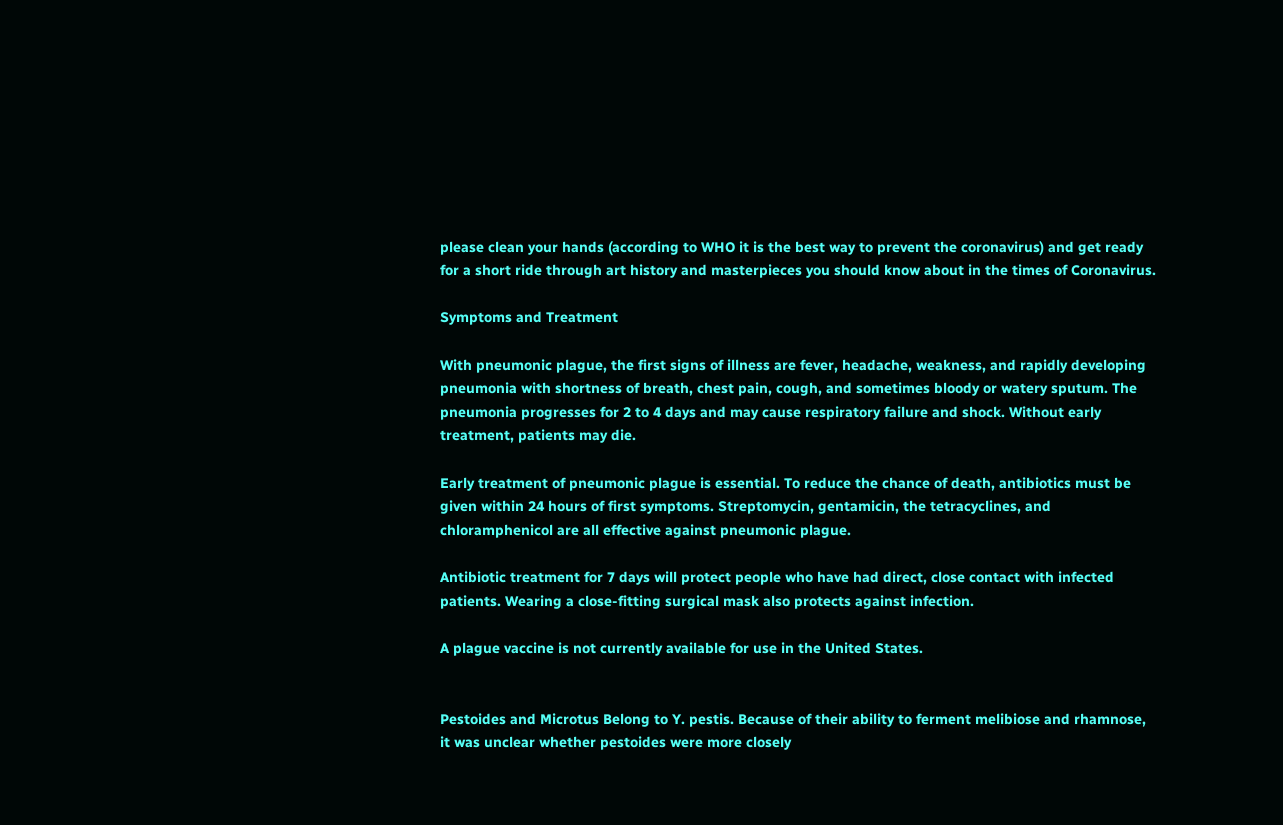please clean your hands (according to WHO it is the best way to prevent the coronavirus) and get ready for a short ride through art history and masterpieces you should know about in the times of Coronavirus.

Symptoms and Treatment

With pneumonic plague, the first signs of illness are fever, headache, weakness, and rapidly developing pneumonia with shortness of breath, chest pain, cough, and sometimes bloody or watery sputum. The pneumonia progresses for 2 to 4 days and may cause respiratory failure and shock. Without early treatment, patients may die.

Early treatment of pneumonic plague is essential. To reduce the chance of death, antibiotics must be given within 24 hours of first symptoms. Streptomycin, gentamicin, the tetracyclines, and chloramphenicol are all effective against pneumonic plague.

Antibiotic treatment for 7 days will protect people who have had direct, close contact with infected patients. Wearing a close-fitting surgical mask also protects against infection.

A plague vaccine is not currently available for use in the United States.


Pestoides and Microtus Belong to Y. pestis. Because of their ability to ferment melibiose and rhamnose, it was unclear whether pestoides were more closely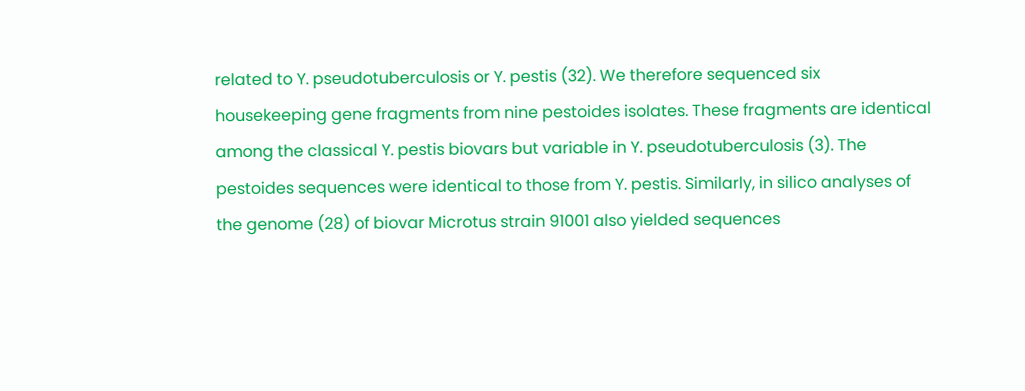related to Y. pseudotuberculosis or Y. pestis (32). We therefore sequenced six housekeeping gene fragments from nine pestoides isolates. These fragments are identical among the classical Y. pestis biovars but variable in Y. pseudotuberculosis (3). The pestoides sequences were identical to those from Y. pestis. Similarly, in silico analyses of the genome (28) of biovar Microtus strain 91001 also yielded sequences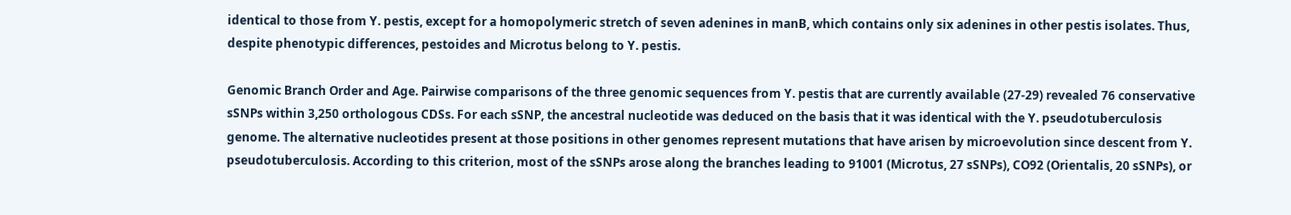identical to those from Y. pestis, except for a homopolymeric stretch of seven adenines in manB, which contains only six adenines in other pestis isolates. Thus, despite phenotypic differences, pestoides and Microtus belong to Y. pestis.

Genomic Branch Order and Age. Pairwise comparisons of the three genomic sequences from Y. pestis that are currently available (27-29) revealed 76 conservative sSNPs within 3,250 orthologous CDSs. For each sSNP, the ancestral nucleotide was deduced on the basis that it was identical with the Y. pseudotuberculosis genome. The alternative nucleotides present at those positions in other genomes represent mutations that have arisen by microevolution since descent from Y. pseudotuberculosis. According to this criterion, most of the sSNPs arose along the branches leading to 91001 (Microtus, 27 sSNPs), CO92 (Orientalis, 20 sSNPs), or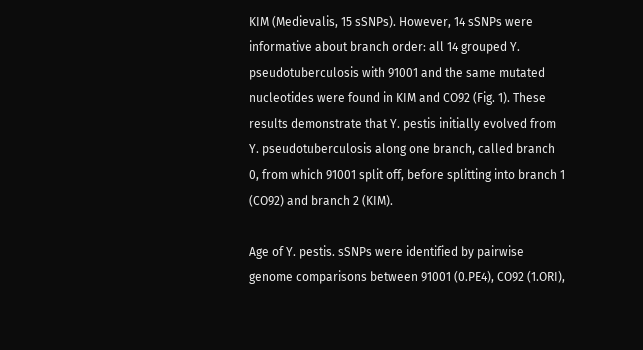KIM (Medievalis, 15 sSNPs). However, 14 sSNPs were informative about branch order: all 14 grouped Y. pseudotuberculosis with 91001 and the same mutated nucleotides were found in KIM and CO92 (Fig. 1). These results demonstrate that Y. pestis initially evolved from Y. pseudotuberculosis along one branch, called branch 0, from which 91001 split off, before splitting into branch 1 (CO92) and branch 2 (KIM).

Age of Y. pestis. sSNPs were identified by pairwise genome comparisons between 91001 (0.PE4), CO92 (1.ORI),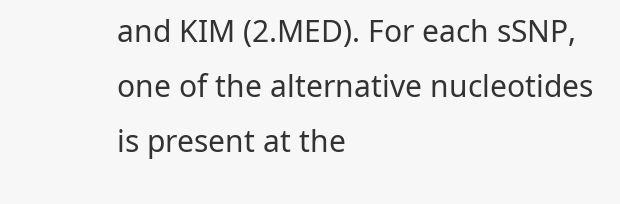and KIM (2.MED). For each sSNP, one of the alternative nucleotides is present at the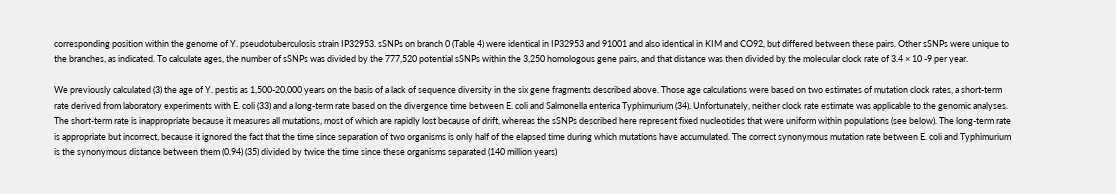corresponding position within the genome of Y. pseudotuberculosis strain IP32953. sSNPs on branch 0 (Table 4) were identical in IP32953 and 91001 and also identical in KIM and CO92, but differed between these pairs. Other sSNPs were unique to the branches, as indicated. To calculate ages, the number of sSNPs was divided by the 777,520 potential sSNPs within the 3,250 homologous gene pairs, and that distance was then divided by the molecular clock rate of 3.4 × 10 -9 per year.

We previously calculated (3) the age of Y. pestis as 1,500-20,000 years on the basis of a lack of sequence diversity in the six gene fragments described above. Those age calculations were based on two estimates of mutation clock rates, a short-term rate derived from laboratory experiments with E. coli (33) and a long-term rate based on the divergence time between E. coli and Salmonella enterica Typhimurium (34). Unfortunately, neither clock rate estimate was applicable to the genomic analyses. The short-term rate is inappropriate because it measures all mutations, most of which are rapidly lost because of drift, whereas the sSNPs described here represent fixed nucleotides that were uniform within populations (see below). The long-term rate is appropriate but incorrect, because it ignored the fact that the time since separation of two organisms is only half of the elapsed time during which mutations have accumulated. The correct synonymous mutation rate between E. coli and Typhimurium is the synonymous distance between them (0.94) (35) divided by twice the time since these organisms separated (140 million years)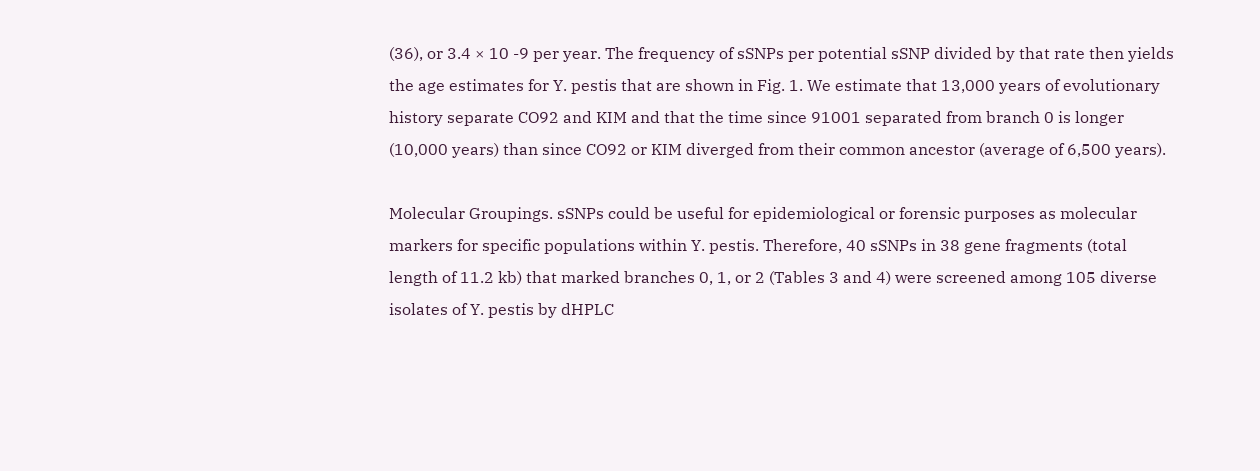(36), or 3.4 × 10 -9 per year. The frequency of sSNPs per potential sSNP divided by that rate then yields the age estimates for Y. pestis that are shown in Fig. 1. We estimate that 13,000 years of evolutionary history separate CO92 and KIM and that the time since 91001 separated from branch 0 is longer (10,000 years) than since CO92 or KIM diverged from their common ancestor (average of 6,500 years).

Molecular Groupings. sSNPs could be useful for epidemiological or forensic purposes as molecular markers for specific populations within Y. pestis. Therefore, 40 sSNPs in 38 gene fragments (total length of 11.2 kb) that marked branches 0, 1, or 2 (Tables 3 and 4) were screened among 105 diverse isolates of Y. pestis by dHPLC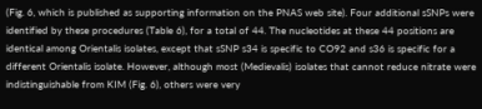(Fig. 6, which is published as supporting information on the PNAS web site). Four additional sSNPs were identified by these procedures (Table 6), for a total of 44. The nucleotides at these 44 positions are identical among Orientalis isolates, except that sSNP s34 is specific to CO92 and s36 is specific for a different Orientalis isolate. However, although most (Medievalis) isolates that cannot reduce nitrate were indistinguishable from KIM (Fig. 6), others were very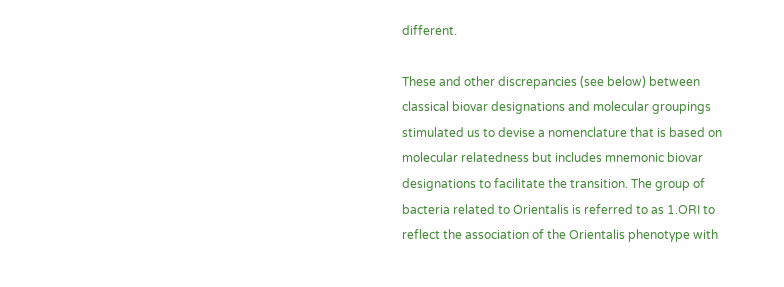different.

These and other discrepancies (see below) between classical biovar designations and molecular groupings stimulated us to devise a nomenclature that is based on molecular relatedness but includes mnemonic biovar designations to facilitate the transition. The group of bacteria related to Orientalis is referred to as 1.ORI to reflect the association of the Orientalis phenotype with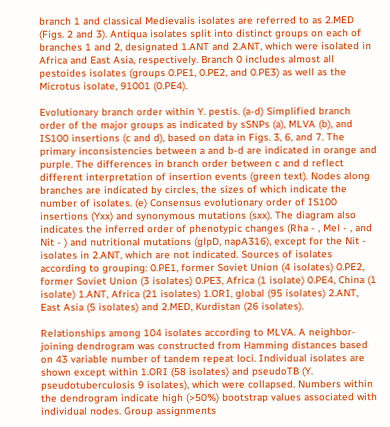branch 1 and classical Medievalis isolates are referred to as 2.MED (Figs. 2 and 3). Antiqua isolates split into distinct groups on each of branches 1 and 2, designated 1.ANT and 2.ANT, which were isolated in Africa and East Asia, respectively. Branch 0 includes almost all pestoides isolates (groups 0.PE1, 0.PE2, and 0.PE3) as well as the Microtus isolate, 91001 (0.PE4).

Evolutionary branch order within Y. pestis. (a-d) Simplified branch order of the major groups as indicated by sSNPs (a), MLVA (b), and IS100 insertions (c and d), based on data in Figs. 3, 6, and 7. The primary inconsistencies between a and b-d are indicated in orange and purple. The differences in branch order between c and d reflect different interpretation of insertion events (green text). Nodes along branches are indicated by circles, the sizes of which indicate the number of isolates. (e) Consensus evolutionary order of IS100 insertions (Yxx) and synonymous mutations (sxx). The diagram also indicates the inferred order of phenotypic changes (Rha - , Mel - , and Nit - ) and nutritional mutations (glpD, napA316), except for the Nit - isolates in 2.ANT, which are not indicated. Sources of isolates according to grouping: 0.PE1, former Soviet Union (4 isolates) 0.PE2, former Soviet Union (3 isolates) 0.PE3, Africa (1 isolate) 0.PE4, China (1 isolate) 1.ANT, Africa (21 isolates) 1.ORI, global (95 isolates) 2.ANT, East Asia (5 isolates) and 2.MED, Kurdistan (26 isolates).

Relationships among 104 isolates according to MLVA. A neighbor-joining dendrogram was constructed from Hamming distances based on 43 variable number of tandem repeat loci. Individual isolates are shown except within 1.ORI (58 isolates) and pseudoTB (Y. pseudotuberculosis 9 isolates), which were collapsed. Numbers within the dendrogram indicate high (>50%) bootstrap values associated with individual nodes. Group assignments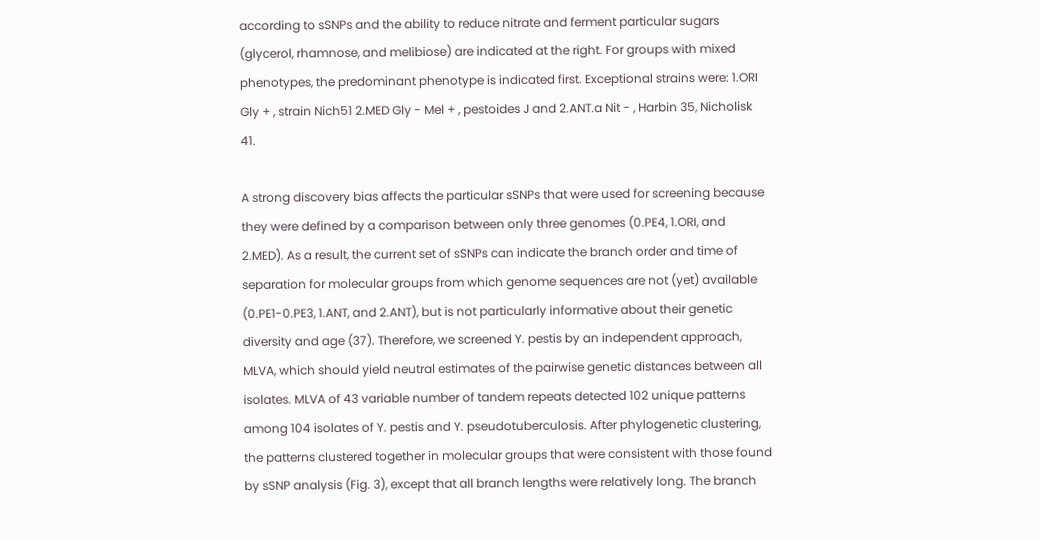according to sSNPs and the ability to reduce nitrate and ferment particular sugars (glycerol, rhamnose, and melibiose) are indicated at the right. For groups with mixed phenotypes, the predominant phenotype is indicated first. Exceptional strains were: 1.ORI Gly + , strain Nich51 2.MED Gly - Mel + , pestoides J and 2.ANT.a Nit - , Harbin 35, Nicholisk 41.

A strong discovery bias affects the particular sSNPs that were used for screening because they were defined by a comparison between only three genomes (0.PE4, 1.ORI, and 2.MED). As a result, the current set of sSNPs can indicate the branch order and time of separation for molecular groups from which genome sequences are not (yet) available (0.PE1-0.PE3, 1.ANT, and 2.ANT), but is not particularly informative about their genetic diversity and age (37). Therefore, we screened Y. pestis by an independent approach, MLVA, which should yield neutral estimates of the pairwise genetic distances between all isolates. MLVA of 43 variable number of tandem repeats detected 102 unique patterns among 104 isolates of Y. pestis and Y. pseudotuberculosis. After phylogenetic clustering, the patterns clustered together in molecular groups that were consistent with those found by sSNP analysis (Fig. 3), except that all branch lengths were relatively long. The branch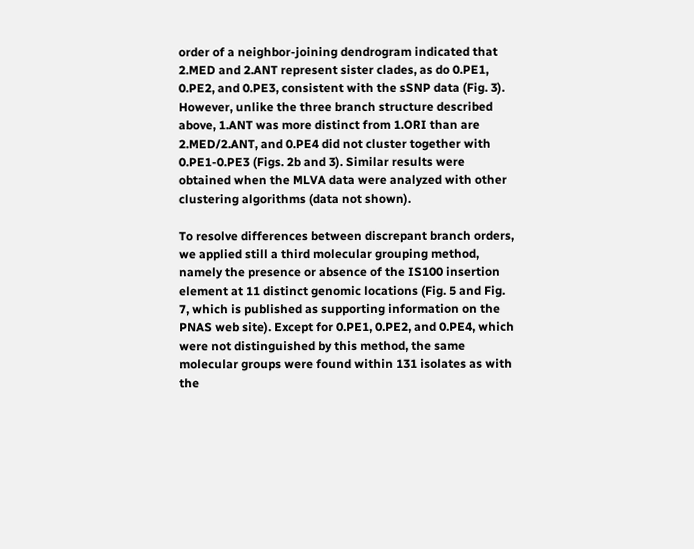order of a neighbor-joining dendrogram indicated that 2.MED and 2.ANT represent sister clades, as do 0.PE1, 0.PE2, and 0.PE3, consistent with the sSNP data (Fig. 3). However, unlike the three branch structure described above, 1.ANT was more distinct from 1.ORI than are 2.MED/2.ANT, and 0.PE4 did not cluster together with 0.PE1-0.PE3 (Figs. 2b and 3). Similar results were obtained when the MLVA data were analyzed with other clustering algorithms (data not shown).

To resolve differences between discrepant branch orders, we applied still a third molecular grouping method, namely the presence or absence of the IS100 insertion element at 11 distinct genomic locations (Fig. 5 and Fig. 7, which is published as supporting information on the PNAS web site). Except for 0.PE1, 0.PE2, and 0.PE4, which were not distinguished by this method, the same molecular groups were found within 131 isolates as with the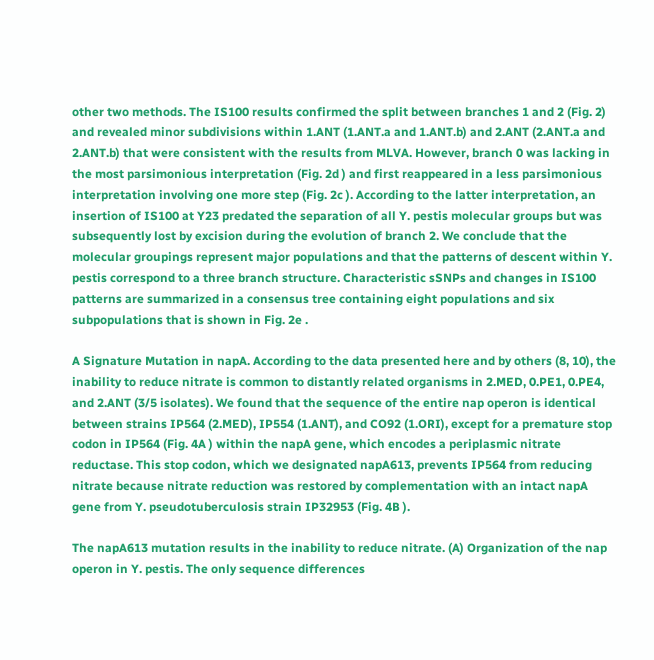other two methods. The IS100 results confirmed the split between branches 1 and 2 (Fig. 2) and revealed minor subdivisions within 1.ANT (1.ANT.a and 1.ANT.b) and 2.ANT (2.ANT.a and 2.ANT.b) that were consistent with the results from MLVA. However, branch 0 was lacking in the most parsimonious interpretation (Fig. 2d ) and first reappeared in a less parsimonious interpretation involving one more step (Fig. 2c ). According to the latter interpretation, an insertion of IS100 at Y23 predated the separation of all Y. pestis molecular groups but was subsequently lost by excision during the evolution of branch 2. We conclude that the molecular groupings represent major populations and that the patterns of descent within Y. pestis correspond to a three branch structure. Characteristic sSNPs and changes in IS100 patterns are summarized in a consensus tree containing eight populations and six subpopulations that is shown in Fig. 2e .

A Signature Mutation in napA. According to the data presented here and by others (8, 10), the inability to reduce nitrate is common to distantly related organisms in 2.MED, 0.PE1, 0.PE4, and 2.ANT (3/5 isolates). We found that the sequence of the entire nap operon is identical between strains IP564 (2.MED), IP554 (1.ANT), and CO92 (1.ORI), except for a premature stop codon in IP564 (Fig. 4A ) within the napA gene, which encodes a periplasmic nitrate reductase. This stop codon, which we designated napA613, prevents IP564 from reducing nitrate because nitrate reduction was restored by complementation with an intact napA gene from Y. pseudotuberculosis strain IP32953 (Fig. 4B ).

The napA613 mutation results in the inability to reduce nitrate. (A) Organization of the nap operon in Y. pestis. The only sequence differences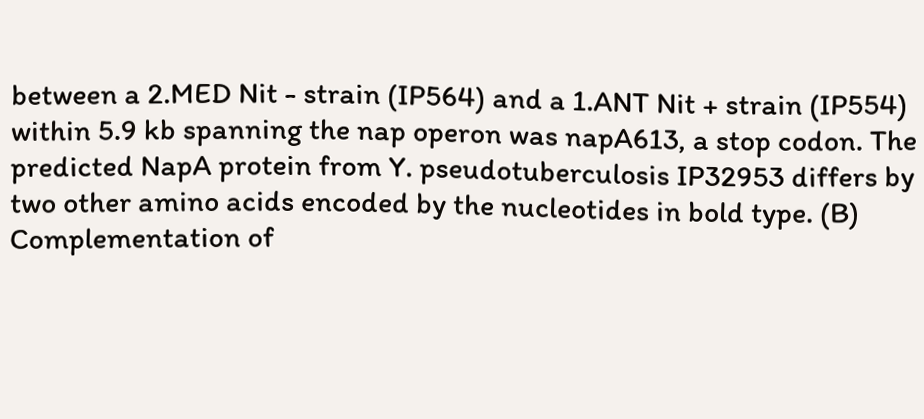between a 2.MED Nit - strain (IP564) and a 1.ANT Nit + strain (IP554) within 5.9 kb spanning the nap operon was napA613, a stop codon. The predicted NapA protein from Y. pseudotuberculosis IP32953 differs by two other amino acids encoded by the nucleotides in bold type. (B) Complementation of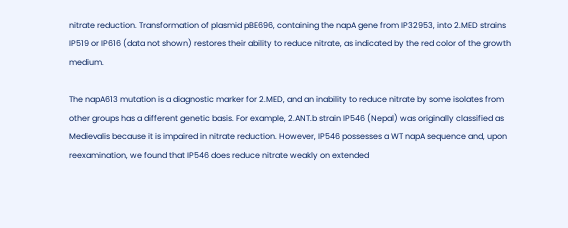nitrate reduction. Transformation of plasmid pBE696, containing the napA gene from IP32953, into 2.MED strains IP519 or IP616 (data not shown) restores their ability to reduce nitrate, as indicated by the red color of the growth medium.

The napA613 mutation is a diagnostic marker for 2.MED, and an inability to reduce nitrate by some isolates from other groups has a different genetic basis. For example, 2.ANT.b strain IP546 (Nepal) was originally classified as Medievalis because it is impaired in nitrate reduction. However, IP546 possesses a WT napA sequence and, upon reexamination, we found that IP546 does reduce nitrate weakly on extended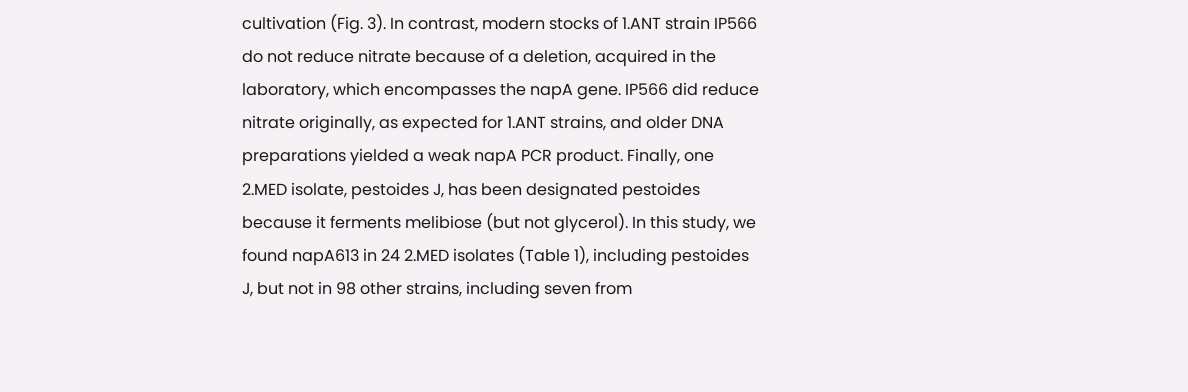cultivation (Fig. 3). In contrast, modern stocks of 1.ANT strain IP566 do not reduce nitrate because of a deletion, acquired in the laboratory, which encompasses the napA gene. IP566 did reduce nitrate originally, as expected for 1.ANT strains, and older DNA preparations yielded a weak napA PCR product. Finally, one 2.MED isolate, pestoides J, has been designated pestoides because it ferments melibiose (but not glycerol). In this study, we found napA613 in 24 2.MED isolates (Table 1), including pestoides J, but not in 98 other strains, including seven from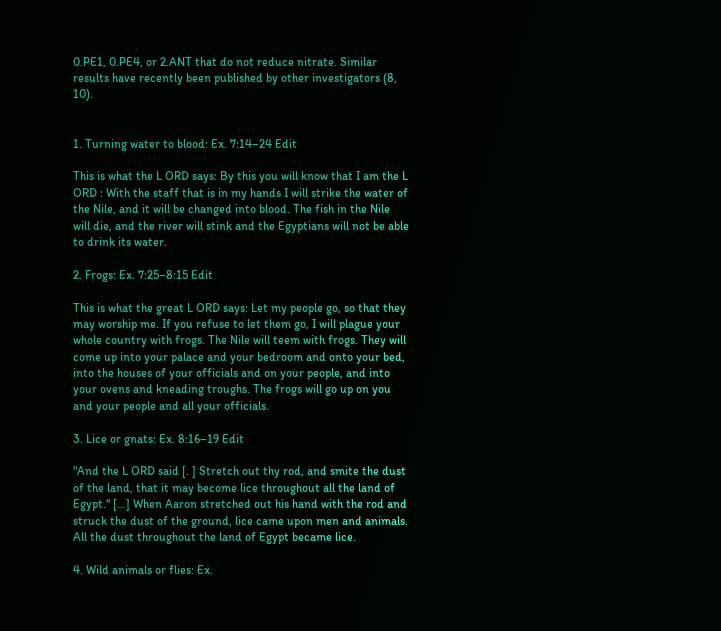0.PE1, 0.PE4, or 2.ANT that do not reduce nitrate. Similar results have recently been published by other investigators (8, 10).


1. Turning water to blood: Ex. 7:14–24 Edit

This is what the L ORD says: By this you will know that I am the L ORD : With the staff that is in my hands I will strike the water of the Nile, and it will be changed into blood. The fish in the Nile will die, and the river will stink and the Egyptians will not be able to drink its water.

2. Frogs: Ex. 7:25–8:15 Edit

This is what the great L ORD says: Let my people go, so that they may worship me. If you refuse to let them go, I will plague your whole country with frogs. The Nile will teem with frogs. They will come up into your palace and your bedroom and onto your bed, into the houses of your officials and on your people, and into your ovens and kneading troughs. The frogs will go up on you and your people and all your officials.

3. Lice or gnats: Ex. 8:16–19 Edit

"And the L ORD said [. ] Stretch out thy rod, and smite the dust of the land, that it may become lice throughout all the land of Egypt." […] When Aaron stretched out his hand with the rod and struck the dust of the ground, lice came upon men and animals. All the dust throughout the land of Egypt became lice.

4. Wild animals or flies: Ex.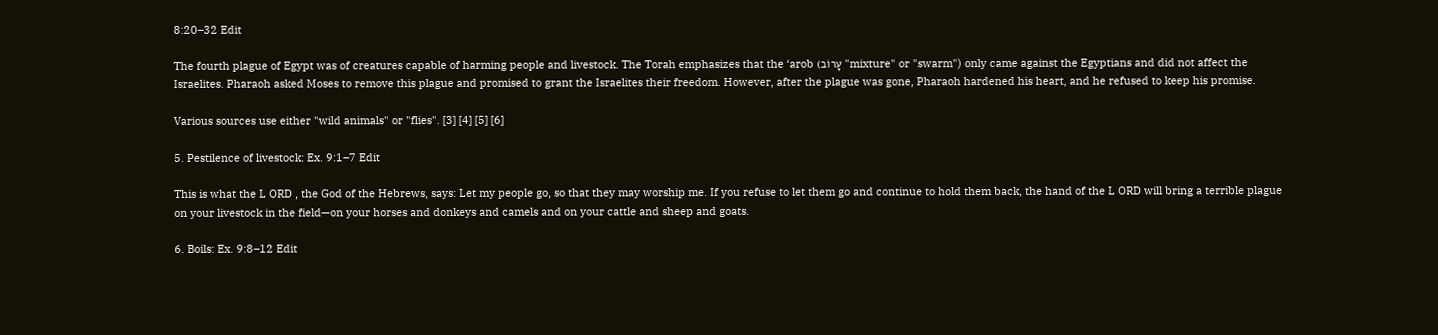8:20–32 Edit

The fourth plague of Egypt was of creatures capable of harming people and livestock. The Torah emphasizes that the ‘arob (עָרוֹב "mixture" or "swarm") only came against the Egyptians and did not affect the Israelites. Pharaoh asked Moses to remove this plague and promised to grant the Israelites their freedom. However, after the plague was gone, Pharaoh hardened his heart, and he refused to keep his promise.

Various sources use either "wild animals" or "flies". [3] [4] [5] [6]

5. Pestilence of livestock: Ex. 9:1–7 Edit

This is what the L ORD , the God of the Hebrews, says: Let my people go, so that they may worship me. If you refuse to let them go and continue to hold them back, the hand of the L ORD will bring a terrible plague on your livestock in the field—on your horses and donkeys and camels and on your cattle and sheep and goats.

6. Boils: Ex. 9:8–12 Edit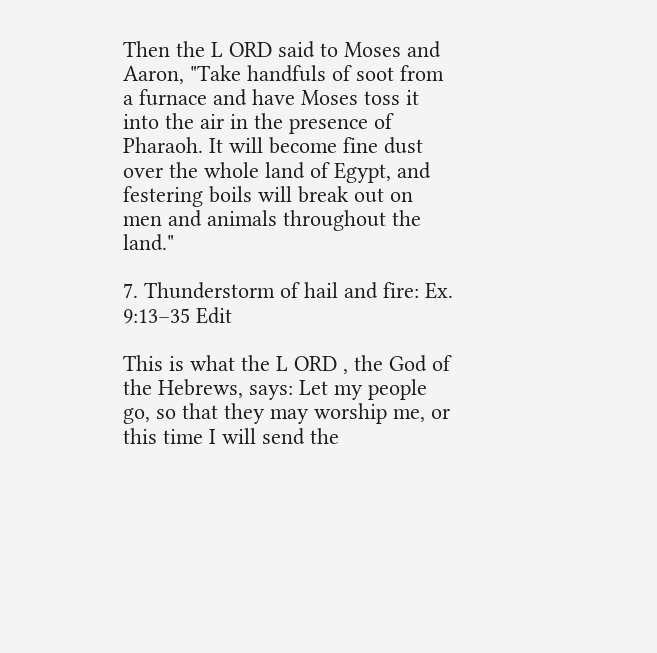Then the L ORD said to Moses and Aaron, "Take handfuls of soot from a furnace and have Moses toss it into the air in the presence of Pharaoh. It will become fine dust over the whole land of Egypt, and festering boils will break out on men and animals throughout the land."

7. Thunderstorm of hail and fire: Ex. 9:13–35 Edit

This is what the L ORD , the God of the Hebrews, says: Let my people go, so that they may worship me, or this time I will send the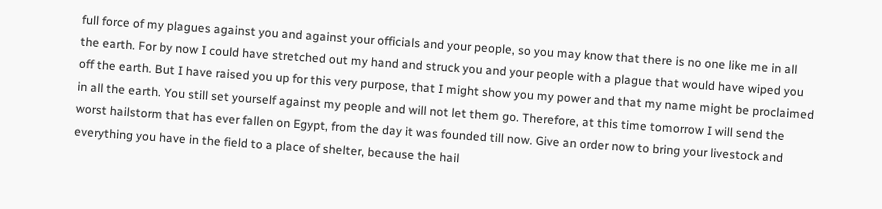full force of my plagues against you and against your officials and your people, so you may know that there is no one like me in all the earth. For by now I could have stretched out my hand and struck you and your people with a plague that would have wiped you off the earth. But I have raised you up for this very purpose, that I might show you my power and that my name might be proclaimed in all the earth. You still set yourself against my people and will not let them go. Therefore, at this time tomorrow I will send the worst hailstorm that has ever fallen on Egypt, from the day it was founded till now. Give an order now to bring your livestock and everything you have in the field to a place of shelter, because the hail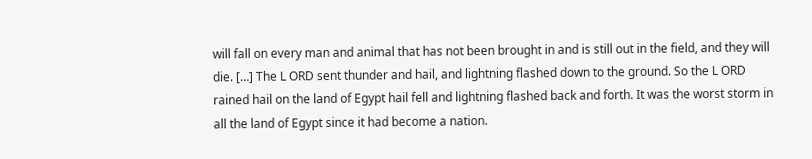will fall on every man and animal that has not been brought in and is still out in the field, and they will die. […] The L ORD sent thunder and hail, and lightning flashed down to the ground. So the L ORD rained hail on the land of Egypt hail fell and lightning flashed back and forth. It was the worst storm in all the land of Egypt since it had become a nation.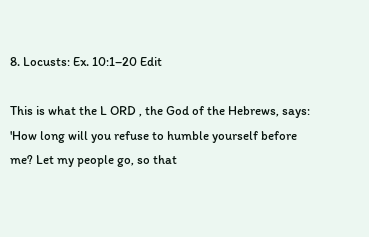8. Locusts: Ex. 10:1–20 Edit

This is what the L ORD , the God of the Hebrews, says: 'How long will you refuse to humble yourself before me? Let my people go, so that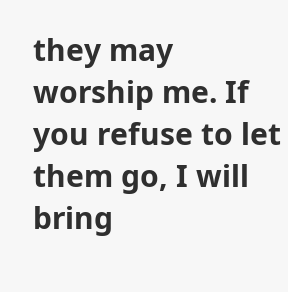they may worship me. If you refuse to let them go, I will bring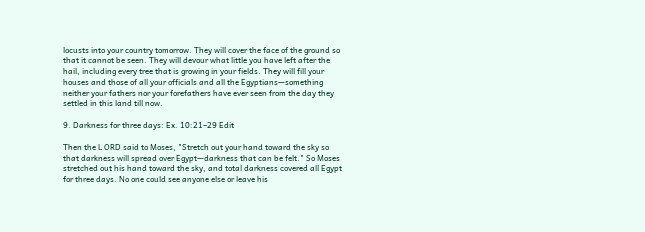locusts into your country tomorrow. They will cover the face of the ground so that it cannot be seen. They will devour what little you have left after the hail, including every tree that is growing in your fields. They will fill your houses and those of all your officials and all the Egyptians—something neither your fathers nor your forefathers have ever seen from the day they settled in this land till now.

9. Darkness for three days: Ex. 10:21–29 Edit

Then the L ORD said to Moses, "Stretch out your hand toward the sky so that darkness will spread over Egypt—darkness that can be felt." So Moses stretched out his hand toward the sky, and total darkness covered all Egypt for three days. No one could see anyone else or leave his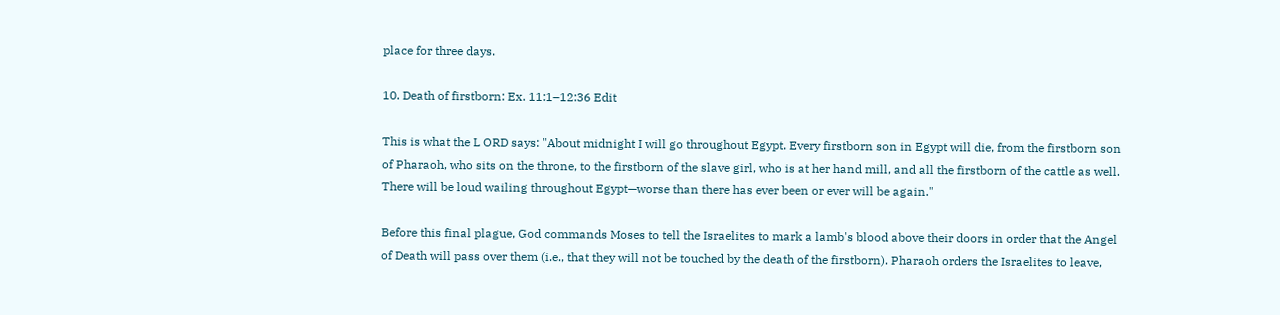place for three days.

10. Death of firstborn: Ex. 11:1–12:36 Edit

This is what the L ORD says: "About midnight I will go throughout Egypt. Every firstborn son in Egypt will die, from the firstborn son of Pharaoh, who sits on the throne, to the firstborn of the slave girl, who is at her hand mill, and all the firstborn of the cattle as well. There will be loud wailing throughout Egypt—worse than there has ever been or ever will be again."

Before this final plague, God commands Moses to tell the Israelites to mark a lamb's blood above their doors in order that the Angel of Death will pass over them (i.e., that they will not be touched by the death of the firstborn). Pharaoh orders the Israelites to leave,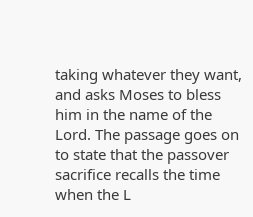taking whatever they want, and asks Moses to bless him in the name of the Lord. The passage goes on to state that the passover sacrifice recalls the time when the L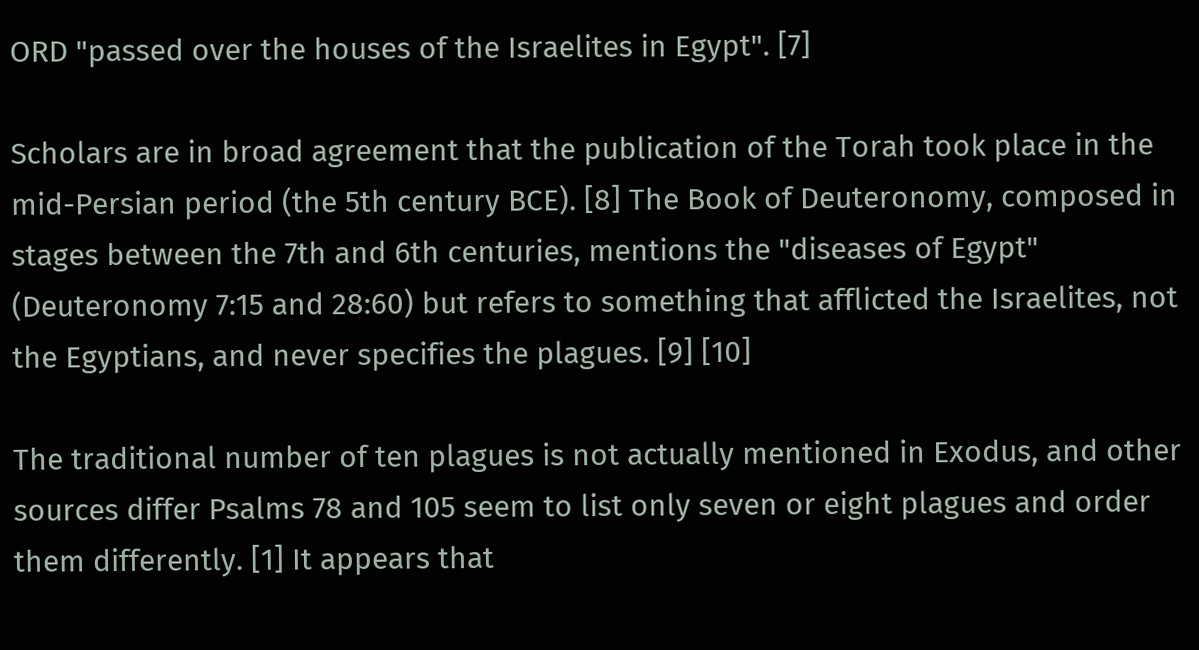ORD "passed over the houses of the Israelites in Egypt". [7]

Scholars are in broad agreement that the publication of the Torah took place in the mid-Persian period (the 5th century BCE). [8] The Book of Deuteronomy, composed in stages between the 7th and 6th centuries, mentions the "diseases of Egypt" (Deuteronomy 7:15 and 28:60) but refers to something that afflicted the Israelites, not the Egyptians, and never specifies the plagues. [9] [10]

The traditional number of ten plagues is not actually mentioned in Exodus, and other sources differ Psalms 78 and 105 seem to list only seven or eight plagues and order them differently. [1] It appears that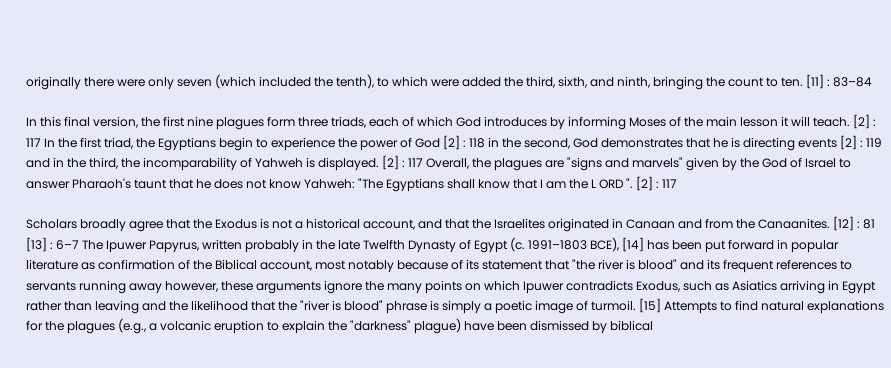originally there were only seven (which included the tenth), to which were added the third, sixth, and ninth, bringing the count to ten. [11] : 83–84

In this final version, the first nine plagues form three triads, each of which God introduces by informing Moses of the main lesson it will teach. [2] : 117 In the first triad, the Egyptians begin to experience the power of God [2] : 118 in the second, God demonstrates that he is directing events [2] : 119 and in the third, the incomparability of Yahweh is displayed. [2] : 117 Overall, the plagues are "signs and marvels" given by the God of Israel to answer Pharaoh's taunt that he does not know Yahweh: "The Egyptians shall know that I am the L ORD ". [2] : 117

Scholars broadly agree that the Exodus is not a historical account, and that the Israelites originated in Canaan and from the Canaanites. [12] : 81 [13] : 6–7 The Ipuwer Papyrus, written probably in the late Twelfth Dynasty of Egypt (c. 1991–1803 BCE), [14] has been put forward in popular literature as confirmation of the Biblical account, most notably because of its statement that "the river is blood" and its frequent references to servants running away however, these arguments ignore the many points on which Ipuwer contradicts Exodus, such as Asiatics arriving in Egypt rather than leaving and the likelihood that the "river is blood" phrase is simply a poetic image of turmoil. [15] Attempts to find natural explanations for the plagues (e.g., a volcanic eruption to explain the "darkness" plague) have been dismissed by biblical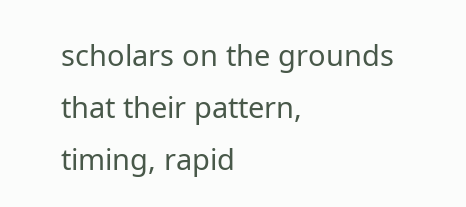scholars on the grounds that their pattern, timing, rapid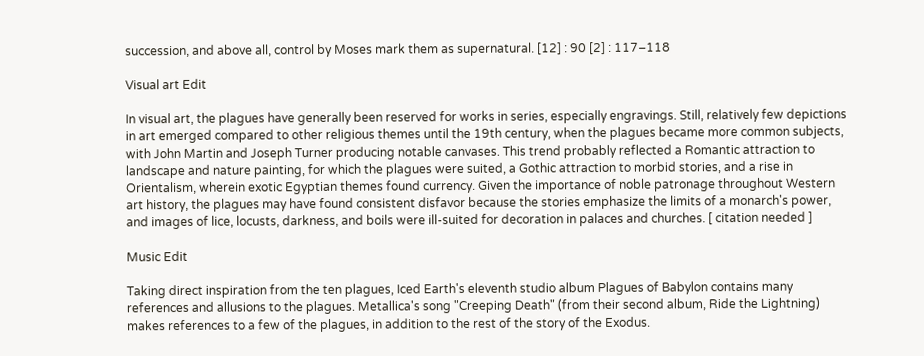succession, and above all, control by Moses mark them as supernatural. [12] : 90 [2] : 117–118

Visual art Edit

In visual art, the plagues have generally been reserved for works in series, especially engravings. Still, relatively few depictions in art emerged compared to other religious themes until the 19th century, when the plagues became more common subjects, with John Martin and Joseph Turner producing notable canvases. This trend probably reflected a Romantic attraction to landscape and nature painting, for which the plagues were suited, a Gothic attraction to morbid stories, and a rise in Orientalism, wherein exotic Egyptian themes found currency. Given the importance of noble patronage throughout Western art history, the plagues may have found consistent disfavor because the stories emphasize the limits of a monarch's power, and images of lice, locusts, darkness, and boils were ill-suited for decoration in palaces and churches. [ citation needed ]

Music Edit

Taking direct inspiration from the ten plagues, Iced Earth's eleventh studio album Plagues of Babylon contains many references and allusions to the plagues. Metallica's song "Creeping Death" (from their second album, Ride the Lightning) makes references to a few of the plagues, in addition to the rest of the story of the Exodus.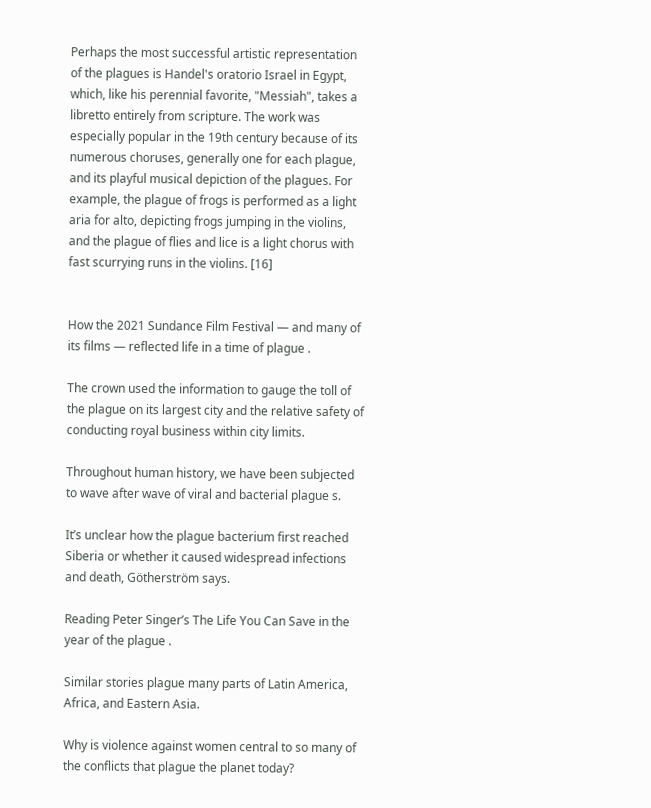Perhaps the most successful artistic representation of the plagues is Handel's oratorio Israel in Egypt, which, like his perennial favorite, "Messiah", takes a libretto entirely from scripture. The work was especially popular in the 19th century because of its numerous choruses, generally one for each plague, and its playful musical depiction of the plagues. For example, the plague of frogs is performed as a light aria for alto, depicting frogs jumping in the violins, and the plague of flies and lice is a light chorus with fast scurrying runs in the violins. [16]


How the 2021 Sundance Film Festival — and many of its films — reflected life in a time of plague .

The crown used the information to gauge the toll of the plague on its largest city and the relative safety of conducting royal business within city limits.

Throughout human history, we have been subjected to wave after wave of viral and bacterial plague s.

It’s unclear how the plague bacterium first reached Siberia or whether it caused widespread infections and death, Götherström says.

Reading Peter Singer’s The Life You Can Save in the year of the plague .

Similar stories plague many parts of Latin America, Africa, and Eastern Asia.

Why is violence against women central to so many of the conflicts that plague the planet today?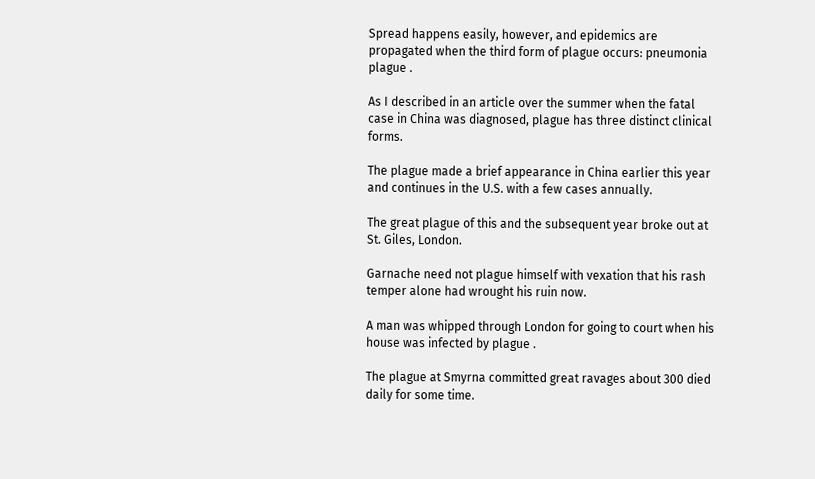Spread happens easily, however, and epidemics are propagated when the third form of plague occurs: pneumonia plague .

As I described in an article over the summer when the fatal case in China was diagnosed, plague has three distinct clinical forms.

The plague made a brief appearance in China earlier this year and continues in the U.S. with a few cases annually.

The great plague of this and the subsequent year broke out at St. Giles, London.

Garnache need not plague himself with vexation that his rash temper alone had wrought his ruin now.

A man was whipped through London for going to court when his house was infected by plague .

The plague at Smyrna committed great ravages about 300 died daily for some time.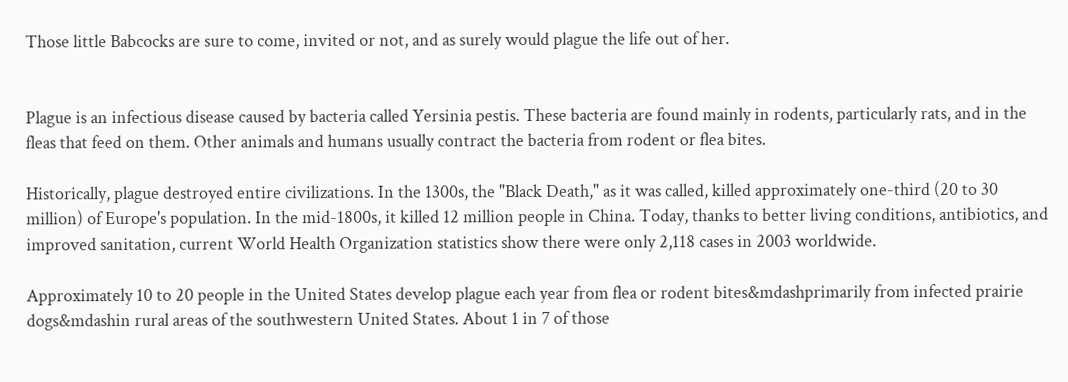Those little Babcocks are sure to come, invited or not, and as surely would plague the life out of her.


Plague is an infectious disease caused by bacteria called Yersinia pestis. These bacteria are found mainly in rodents, particularly rats, and in the fleas that feed on them. Other animals and humans usually contract the bacteria from rodent or flea bites.

Historically, plague destroyed entire civilizations. In the 1300s, the "Black Death," as it was called, killed approximately one-third (20 to 30 million) of Europe's population. In the mid-1800s, it killed 12 million people in China. Today, thanks to better living conditions, antibiotics, and improved sanitation, current World Health Organization statistics show there were only 2,118 cases in 2003 worldwide.

Approximately 10 to 20 people in the United States develop plague each year from flea or rodent bites&mdashprimarily from infected prairie dogs&mdashin rural areas of the southwestern United States. About 1 in 7 of those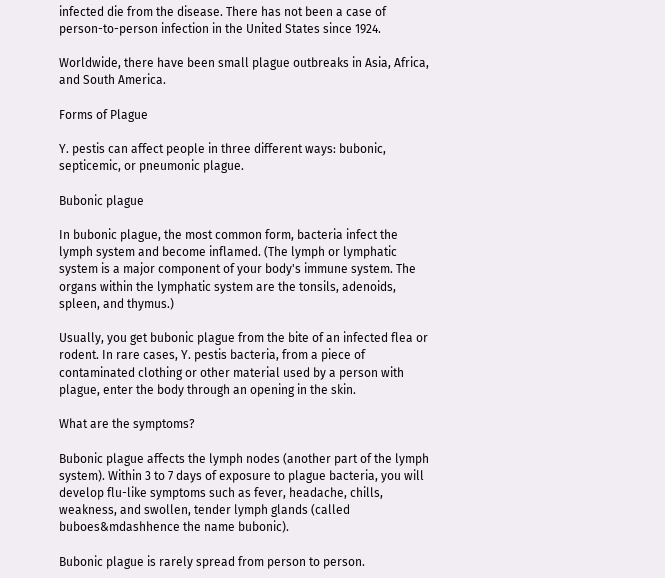infected die from the disease. There has not been a case of person-to-person infection in the United States since 1924.

Worldwide, there have been small plague outbreaks in Asia, Africa, and South America.

Forms of Plague

Y. pestis can affect people in three different ways: bubonic, septicemic, or pneumonic plague.

Bubonic plague

In bubonic plague, the most common form, bacteria infect the lymph system and become inflamed. (The lymph or lymphatic system is a major component of your body's immune system. The organs within the lymphatic system are the tonsils, adenoids, spleen, and thymus.)

Usually, you get bubonic plague from the bite of an infected flea or rodent. In rare cases, Y. pestis bacteria, from a piece of contaminated clothing or other material used by a person with plague, enter the body through an opening in the skin.

What are the symptoms?

Bubonic plague affects the lymph nodes (another part of the lymph system). Within 3 to 7 days of exposure to plague bacteria, you will develop flu-like symptoms such as fever, headache, chills, weakness, and swollen, tender lymph glands (called buboes&mdashhence the name bubonic).

Bubonic plague is rarely spread from person to person.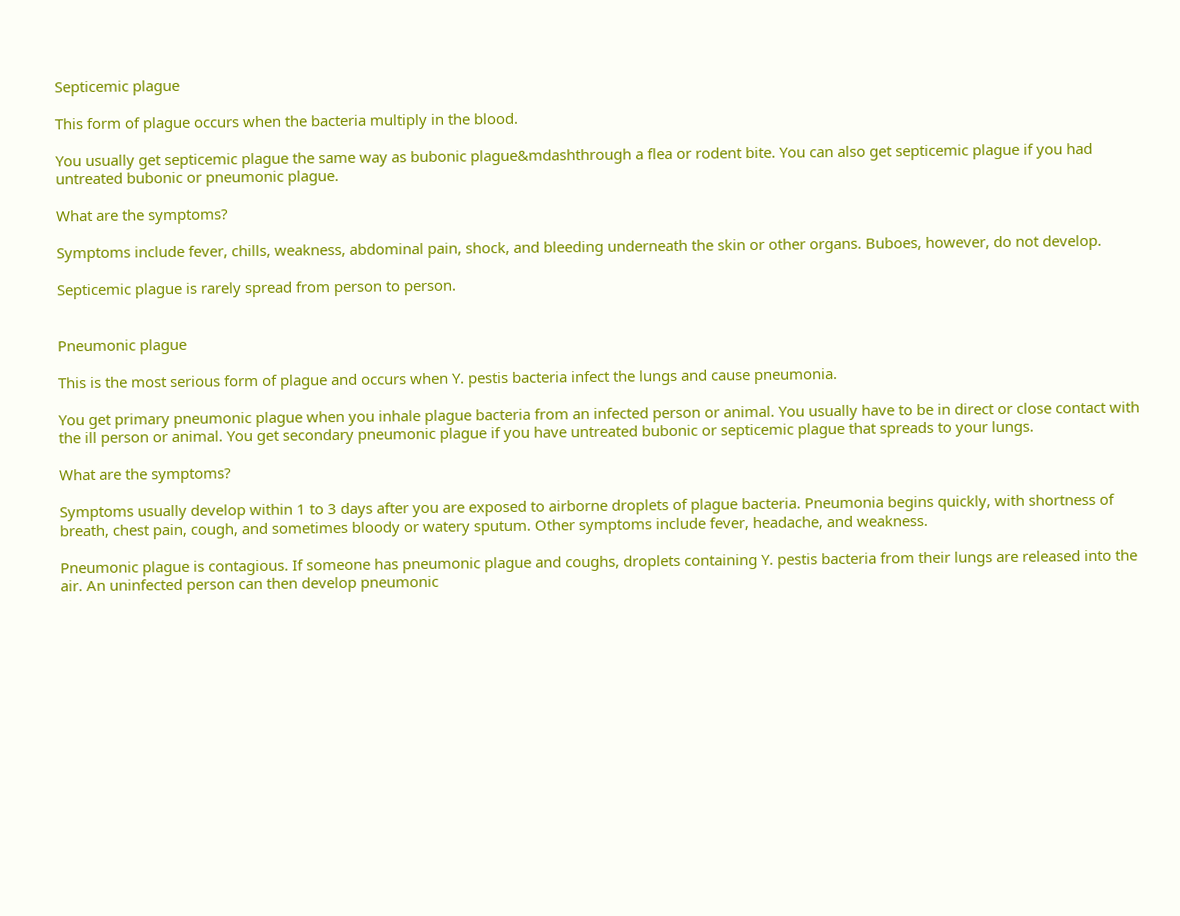Septicemic plague

This form of plague occurs when the bacteria multiply in the blood.

You usually get septicemic plague the same way as bubonic plague&mdashthrough a flea or rodent bite. You can also get septicemic plague if you had untreated bubonic or pneumonic plague.

What are the symptoms?

Symptoms include fever, chills, weakness, abdominal pain, shock, and bleeding underneath the skin or other organs. Buboes, however, do not develop.

Septicemic plague is rarely spread from person to person.


Pneumonic plague

This is the most serious form of plague and occurs when Y. pestis bacteria infect the lungs and cause pneumonia.

You get primary pneumonic plague when you inhale plague bacteria from an infected person or animal. You usually have to be in direct or close contact with the ill person or animal. You get secondary pneumonic plague if you have untreated bubonic or septicemic plague that spreads to your lungs.

What are the symptoms?

Symptoms usually develop within 1 to 3 days after you are exposed to airborne droplets of plague bacteria. Pneumonia begins quickly, with shortness of breath, chest pain, cough, and sometimes bloody or watery sputum. Other symptoms include fever, headache, and weakness.

Pneumonic plague is contagious. If someone has pneumonic plague and coughs, droplets containing Y. pestis bacteria from their lungs are released into the air. An uninfected person can then develop pneumonic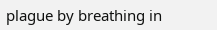plague by breathing in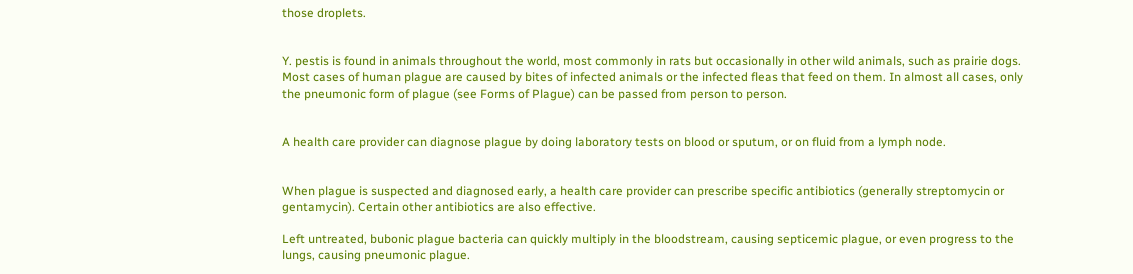those droplets.


Y. pestis is found in animals throughout the world, most commonly in rats but occasionally in other wild animals, such as prairie dogs. Most cases of human plague are caused by bites of infected animals or the infected fleas that feed on them. In almost all cases, only the pneumonic form of plague (see Forms of Plague) can be passed from person to person.


A health care provider can diagnose plague by doing laboratory tests on blood or sputum, or on fluid from a lymph node.


When plague is suspected and diagnosed early, a health care provider can prescribe specific antibiotics (generally streptomycin or gentamycin). Certain other antibiotics are also effective.

Left untreated, bubonic plague bacteria can quickly multiply in the bloodstream, causing septicemic plague, or even progress to the lungs, causing pneumonic plague.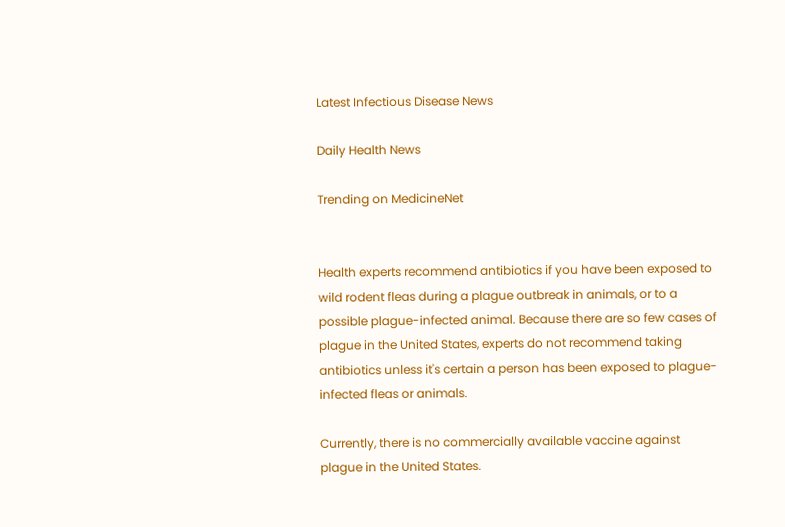Latest Infectious Disease News

Daily Health News

Trending on MedicineNet


Health experts recommend antibiotics if you have been exposed to wild rodent fleas during a plague outbreak in animals, or to a possible plague-infected animal. Because there are so few cases of plague in the United States, experts do not recommend taking antibiotics unless it's certain a person has been exposed to plague-infected fleas or animals.

Currently, there is no commercially available vaccine against plague in the United States.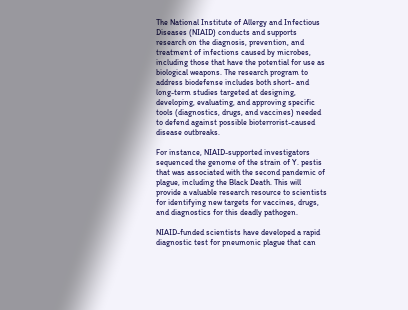The National Institute of Allergy and Infectious Diseases (NIAID) conducts and supports research on the diagnosis, prevention, and treatment of infections caused by microbes, including those that have the potential for use as biological weapons. The research program to address biodefense includes both short- and long-term studies targeted at designing, developing, evaluating, and approving specific tools (diagnostics, drugs, and vaccines) needed to defend against possible bioterrorist-caused disease outbreaks.

For instance, NIAID-supported investigators sequenced the genome of the strain of Y. pestis that was associated with the second pandemic of plague, including the Black Death. This will provide a valuable research resource to scientists for identifying new targets for vaccines, drugs, and diagnostics for this deadly pathogen.

NIAID-funded scientists have developed a rapid diagnostic test for pneumonic plague that can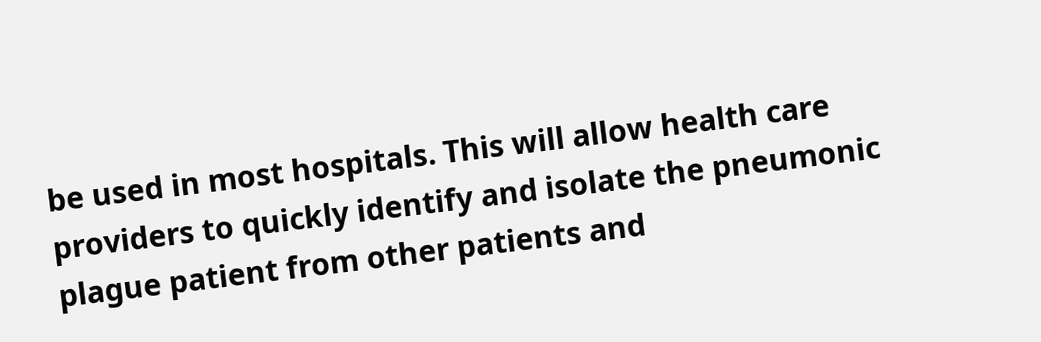be used in most hospitals. This will allow health care providers to quickly identify and isolate the pneumonic plague patient from other patients and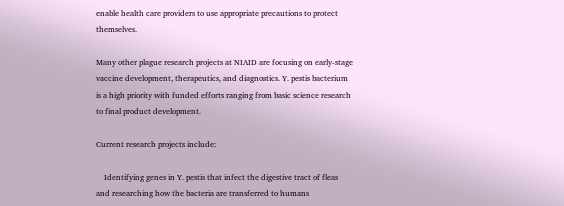enable health care providers to use appropriate precautions to protect themselves.

Many other plague research projects at NIAID are focusing on early-stage vaccine development, therapeutics, and diagnostics. Y. pestis bacterium is a high priority with funded efforts ranging from basic science research to final product development.

Current research projects include:

    Identifying genes in Y. pestis that infect the digestive tract of fleas and researching how the bacteria are transferred to humans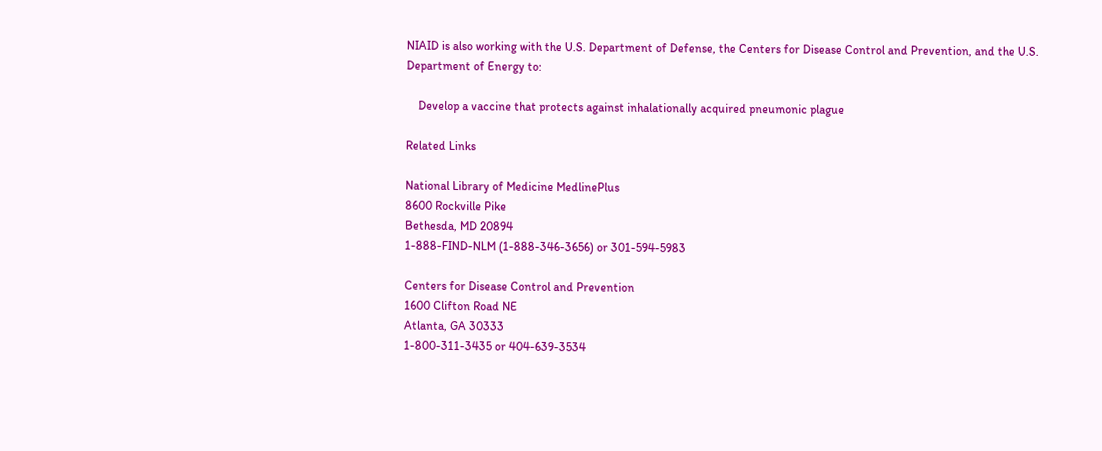NIAID is also working with the U.S. Department of Defense, the Centers for Disease Control and Prevention, and the U.S. Department of Energy to:

    Develop a vaccine that protects against inhalationally acquired pneumonic plague

Related Links

National Library of Medicine MedlinePlus
8600 Rockville Pike
Bethesda, MD 20894
1-888-FIND-NLM (1-888-346-3656) or 301-594-5983

Centers for Disease Control and Prevention
1600 Clifton Road NE
Atlanta, GA 30333
1-800-311-3435 or 404-639-3534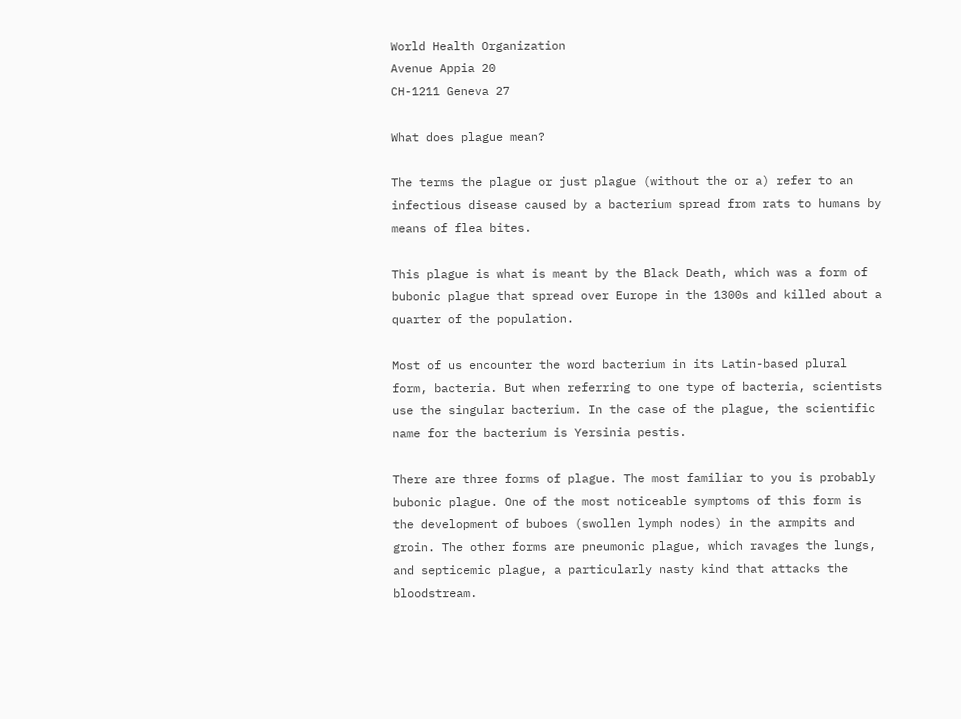World Health Organization
Avenue Appia 20
CH-1211 Geneva 27

What does plague mean?

The terms the plague or just plague (without the or a) refer to an infectious disease caused by a bacterium spread from rats to humans by means of flea bites.

This plague is what is meant by the Black Death, which was a form of bubonic plague that spread over Europe in the 1300s and killed about a quarter of the population.

Most of us encounter the word bacterium in its Latin-based plural form, bacteria. But when referring to one type of bacteria, scientists use the singular bacterium. In the case of the plague, the scientific name for the bacterium is Yersinia pestis.

There are three forms of plague. The most familiar to you is probably bubonic plague. One of the most noticeable symptoms of this form is the development of buboes (swollen lymph nodes) in the armpits and groin. The other forms are pneumonic plague, which ravages the lungs, and septicemic plague, a particularly nasty kind that attacks the bloodstream.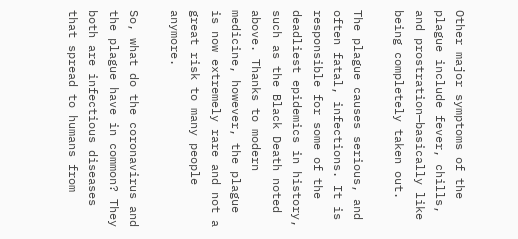Other major symptoms of the plague include fever, chills, and prostration—basically like being completely taken out.

The plague causes serious, and often fatal, infections. It is responsible for some of the deadliest epidemics in history, such as the Black Death noted above. Thanks to modern medicine, however, the plague is now extremely rare and not a great risk to many people anymore.

So, what do the coronavirus and the plague have in common? They both are infectious diseases that spread to humans from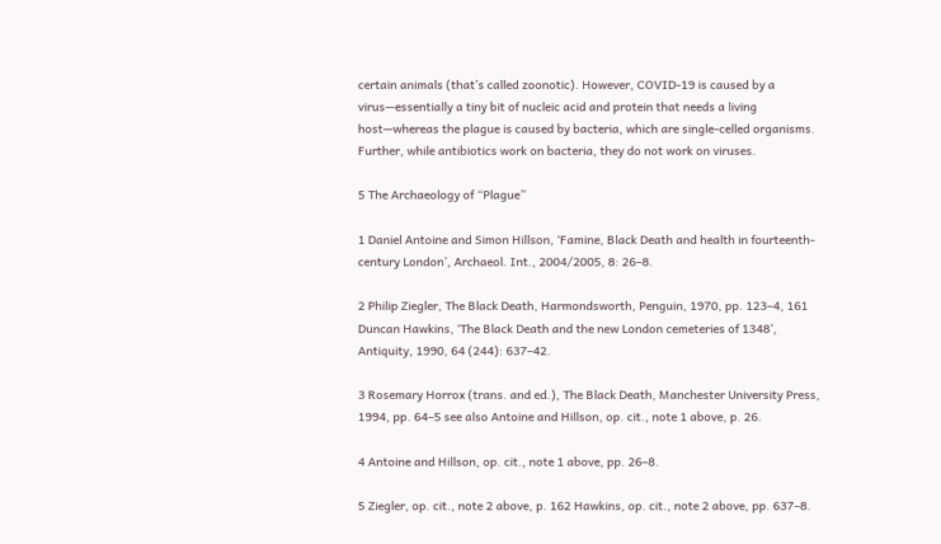certain animals (that’s called zoonotic). However, COVID-19 is caused by a virus—essentially a tiny bit of nucleic acid and protein that needs a living host—whereas the plague is caused by bacteria, which are single-celled organisms. Further, while antibiotics work on bacteria, they do not work on viruses.

5 The Archaeology of “Plague”

1 Daniel Antoine and Simon Hillson, ‘Famine, Black Death and health in fourteenth-century London’, Archaeol. Int., 2004/2005, 8: 26–8.

2 Philip Ziegler, The Black Death, Harmondsworth, Penguin, 1970, pp. 123–4, 161 Duncan Hawkins, ‘The Black Death and the new London cemeteries of 1348’, Antiquity, 1990, 64 (244): 637–42.

3 Rosemary Horrox (trans. and ed.), The Black Death, Manchester University Press, 1994, pp. 64–5 see also Antoine and Hillson, op. cit., note 1 above, p. 26.

4 Antoine and Hillson, op. cit., note 1 above, pp. 26–8.

5 Ziegler, op. cit., note 2 above, p. 162 Hawkins, op. cit., note 2 above, pp. 637–8.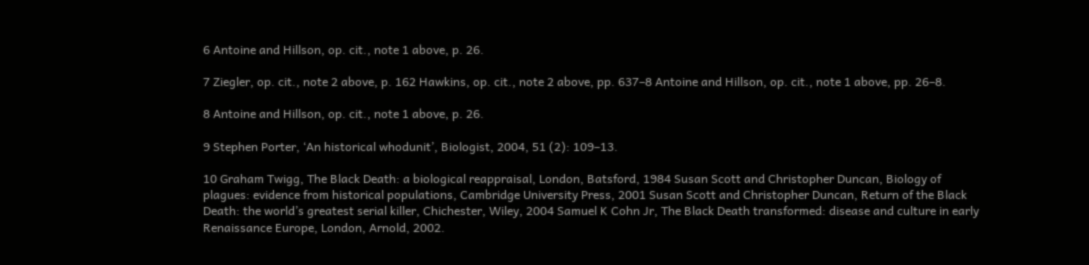6 Antoine and Hillson, op. cit., note 1 above, p. 26.

7 Ziegler, op. cit., note 2 above, p. 162 Hawkins, op. cit., note 2 above, pp. 637–8 Antoine and Hillson, op. cit., note 1 above, pp. 26–8.

8 Antoine and Hillson, op. cit., note 1 above, p. 26.

9 Stephen Porter, ‘An historical whodunit’, Biologist, 2004, 51 (2): 109–13.

10 Graham Twigg, The Black Death: a biological reappraisal, London, Batsford, 1984 Susan Scott and Christopher Duncan, Biology of plagues: evidence from historical populations, Cambridge University Press, 2001 Susan Scott and Christopher Duncan, Return of the Black Death: the world’s greatest serial killer, Chichester, Wiley, 2004 Samuel K Cohn Jr, The Black Death transformed: disease and culture in early Renaissance Europe, London, Arnold, 2002.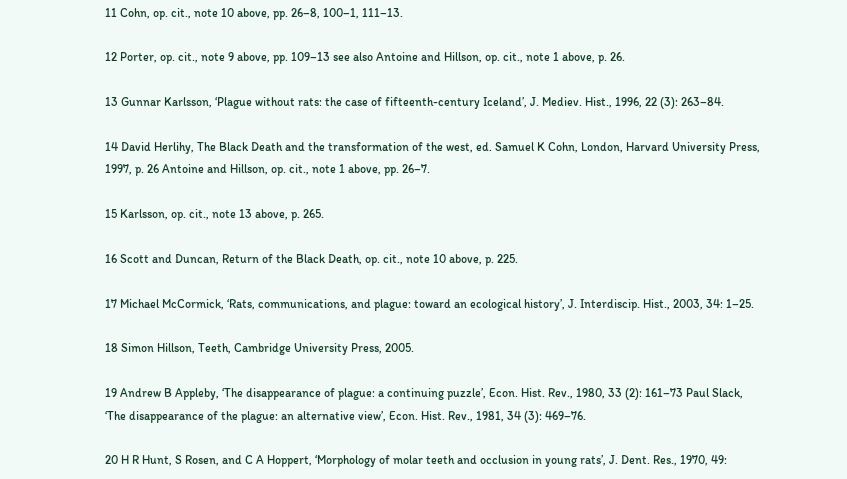11 Cohn, op. cit., note 10 above, pp. 26–8, 100–1, 111–13.

12 Porter, op. cit., note 9 above, pp. 109–13 see also Antoine and Hillson, op. cit., note 1 above, p. 26.

13 Gunnar Karlsson, ‘Plague without rats: the case of fifteenth-century Iceland’, J. Mediev. Hist., 1996, 22 (3): 263–84.

14 David Herlihy, The Black Death and the transformation of the west, ed. Samuel K Cohn, London, Harvard University Press, 1997, p. 26 Antoine and Hillson, op. cit., note 1 above, pp. 26–7.

15 Karlsson, op. cit., note 13 above, p. 265.

16 Scott and Duncan, Return of the Black Death, op. cit., note 10 above, p. 225.

17 Michael McCormick, ‘Rats, communications, and plague: toward an ecological history’, J. Interdiscip. Hist., 2003, 34: 1–25.

18 Simon Hillson, Teeth, Cambridge University Press, 2005.

19 Andrew B Appleby, ‘The disappearance of plague: a continuing puzzle’, Econ. Hist. Rev., 1980, 33 (2): 161–73 Paul Slack, ‘The disappearance of the plague: an alternative view’, Econ. Hist. Rev., 1981, 34 (3): 469–76.

20 H R Hunt, S Rosen, and C A Hoppert, ‘Morphology of molar teeth and occlusion in young rats’, J. Dent. Res., 1970, 49: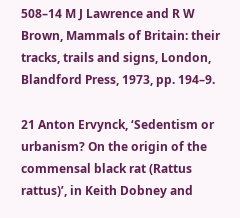508–14 M J Lawrence and R W Brown, Mammals of Britain: their tracks, trails and signs, London, Blandford Press, 1973, pp. 194–9.

21 Anton Ervynck, ‘Sedentism or urbanism? On the origin of the commensal black rat (Rattus rattus)’, in Keith Dobney and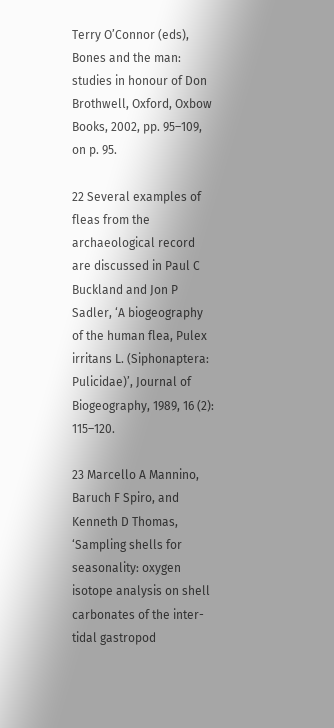Terry O’Connor (eds), Bones and the man: studies in honour of Don Brothwell, Oxford, Oxbow Books, 2002, pp. 95–109, on p. 95.

22 Several examples of fleas from the archaeological record are discussed in Paul C Buckland and Jon P Sadler, ‘A biogeography of the human flea, Pulex irritans L. (Siphonaptera: Pulicidae)’, Journal of Biogeography, 1989, 16 (2): 115–120.

23 Marcello A Mannino, Baruch F Spiro, and Kenneth D Thomas, ‘Sampling shells for seasonality: oxygen isotope analysis on shell carbonates of the inter-tidal gastropod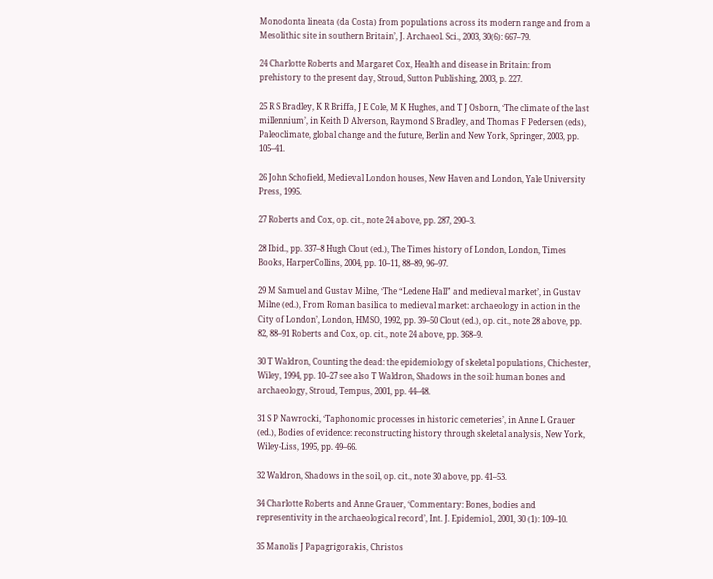Monodonta lineata (da Costa) from populations across its modern range and from a Mesolithic site in southern Britain’, J. Archaeol. Sci., 2003, 30(6): 667–79.

24 Charlotte Roberts and Margaret Cox, Health and disease in Britain: from prehistory to the present day, Stroud, Sutton Publishing, 2003, p. 227.

25 R S Bradley, K R Briffa, J E Cole, M K Hughes, and T J Osborn, ‘The climate of the last millennium’, in Keith D Alverson, Raymond S Bradley, and Thomas F Pedersen (eds), Paleoclimate, global change and the future, Berlin and New York, Springer, 2003, pp. 105–41.

26 John Schofield, Medieval London houses, New Haven and London, Yale University Press, 1995.

27 Roberts and Cox, op. cit., note 24 above, pp. 287, 290–3.

28 Ibid., pp. 337–8 Hugh Clout (ed.), The Times history of London, London, Times Books, HarperCollins, 2004, pp. 10–11, 88–89, 96–97.

29 M Samuel and Gustav Milne, ‘The “Ledene Hall” and medieval market’, in Gustav Milne (ed.), From Roman basilica to medieval market: archaeology in action in the City of London’, London, HMSO, 1992, pp. 39–50 Clout (ed.), op. cit., note 28 above, pp. 82, 88–91 Roberts and Cox, op. cit., note 24 above, pp. 368–9.

30 T Waldron, Counting the dead: the epidemiology of skeletal populations, Chichester, Wiley, 1994, pp. 10–27 see also T Waldron, Shadows in the soil: human bones and archaeology, Stroud, Tempus, 2001, pp. 44–48.

31 S P Nawrocki, ‘Taphonomic processes in historic cemeteries’, in Anne L Grauer (ed.), Bodies of evidence: reconstructing history through skeletal analysis, New York, Wiley-Liss, 1995, pp. 49–66.

32 Waldron, Shadows in the soil, op. cit., note 30 above, pp. 41–53.

34 Charlotte Roberts and Anne Grauer, ‘Commentary: Bones, bodies and representivity in the archaeological record’, Int. J. Epidemiol., 2001, 30 (1): 109–10.

35 Manolis J Papagrigorakis, Christos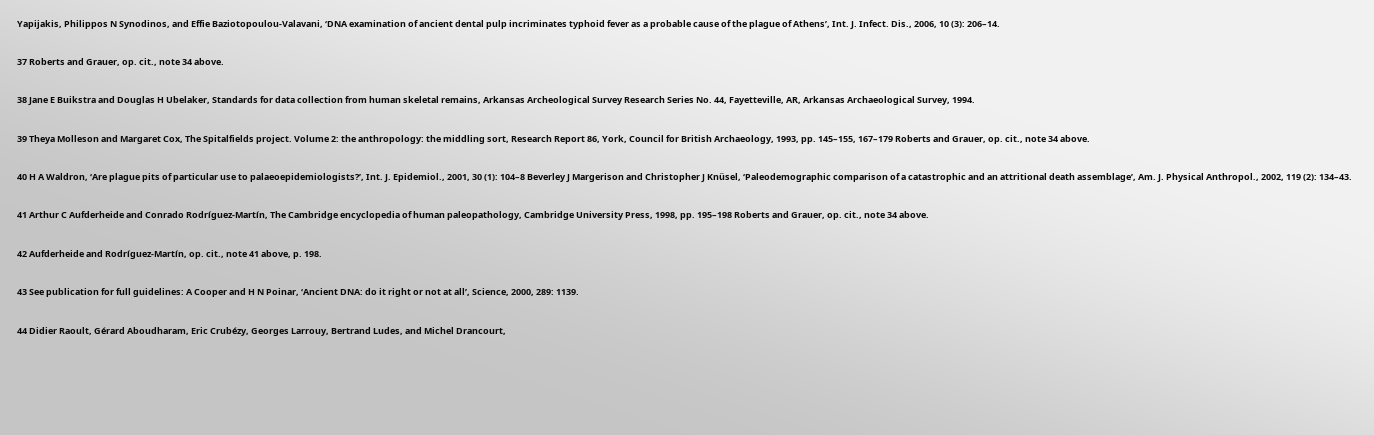Yapijakis, Philippos N Synodinos, and Effie Baziotopoulou-Valavani, ‘DNA examination of ancient dental pulp incriminates typhoid fever as a probable cause of the plague of Athens’, Int. J. Infect. Dis., 2006, 10 (3): 206–14.

37 Roberts and Grauer, op. cit., note 34 above.

38 Jane E Buikstra and Douglas H Ubelaker, Standards for data collection from human skeletal remains, Arkansas Archeological Survey Research Series No. 44, Fayetteville, AR, Arkansas Archaeological Survey, 1994.

39 Theya Molleson and Margaret Cox, The Spitalfields project. Volume 2: the anthropology: the middling sort, Research Report 86, York, Council for British Archaeology, 1993, pp. 145–155, 167–179 Roberts and Grauer, op. cit., note 34 above.

40 H A Waldron, ‘Are plague pits of particular use to palaeoepidemiologists?’, Int. J. Epidemiol., 2001, 30 (1): 104–8 Beverley J Margerison and Christopher J Knüsel, ‘Paleodemographic comparison of a catastrophic and an attritional death assemblage’, Am. J. Physical Anthropol., 2002, 119 (2): 134–43.

41 Arthur C Aufderheide and Conrado Rodríguez-Martín, The Cambridge encyclopedia of human paleopathology, Cambridge University Press, 1998, pp. 195–198 Roberts and Grauer, op. cit., note 34 above.

42 Aufderheide and Rodríguez-Martín, op. cit., note 41 above, p. 198.

43 See publication for full guidelines: A Cooper and H N Poinar, ‘Ancient DNA: do it right or not at all’, Science, 2000, 289: 1139.

44 Didier Raoult, Gérard Aboudharam, Eric Crubézy, Georges Larrouy, Bertrand Ludes, and Michel Drancourt,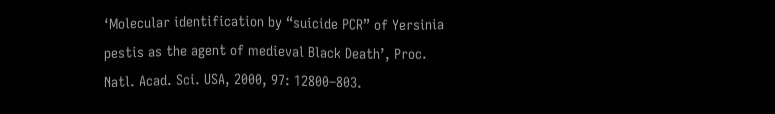‘Molecular identification by “suicide PCR” of Yersinia pestis as the agent of medieval Black Death’, Proc. Natl. Acad. Sci. USA, 2000, 97: 12800–803.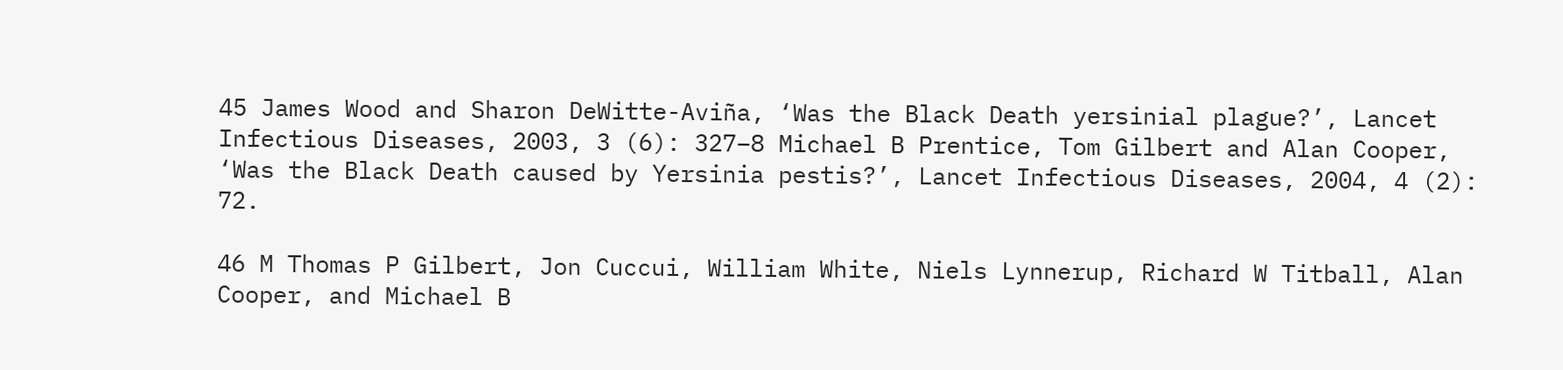45 James Wood and Sharon DeWitte-Aviña, ‘Was the Black Death yersinial plague?’, Lancet Infectious Diseases, 2003, 3 (6): 327–8 Michael B Prentice, Tom Gilbert and Alan Cooper, ‘Was the Black Death caused by Yersinia pestis?’, Lancet Infectious Diseases, 2004, 4 (2): 72.

46 M Thomas P Gilbert, Jon Cuccui, William White, Niels Lynnerup, Richard W Titball, Alan Cooper, and Michael B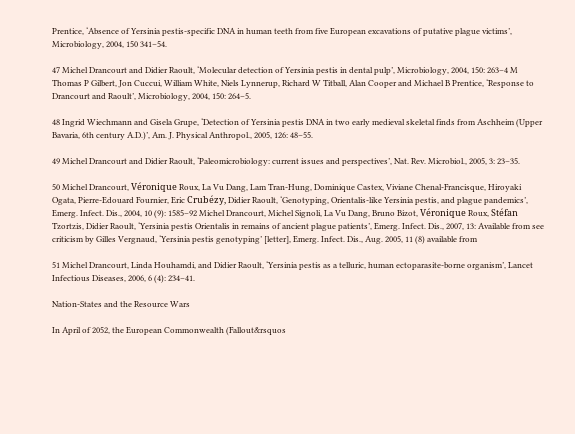Prentice, ‘Absence of Yersinia pestis-specific DNA in human teeth from five European excavations of putative plague victims’, Microbiology, 2004, 150 341–54.

47 Michel Drancourt and Didier Raoult, ‘Molecular detection of Yersinia pestis in dental pulp’, Microbiology, 2004, 150: 263–4 M Thomas P Gilbert, Jon Cuccui, William White, Niels Lynnerup, Richard W Titball, Alan Cooper and Michael B Prentice, ‘Response to Drancourt and Raoult’, Microbiology, 2004, 150: 264–5.

48 Ingrid Wiechmann and Gisela Grupe, ‘Detection of Yersinia pestis DNA in two early medieval skeletal finds from Aschheim (Upper Bavaria, 6th century A.D.)’, Am. J. Physical Anthropol., 2005, 126: 48–55.

49 Michel Drancourt and Didier Raoult, ‘Paleomicrobiology: current issues and perspectives’, Nat. Rev. Microbiol., 2005, 3: 23–35.

50 Michel Drancourt, Véronique Roux, La Vu Dang, Lam Tran-Hung, Dominique Castex, Viviane Chenal-Francisque, Hiroyaki Ogata, Pierre-Edouard Fournier, Eric Crubézy, Didier Raoult, ‘Genotyping, Orientalis-like Yersinia pestis, and plague pandemics’, Emerg. Infect. Dis., 2004, 10 (9): 1585–92 Michel Drancourt, Michel Signoli, La Vu Dang, Bruno Bizot, Véronique Roux, Stéfan Tzortzis, Didier Raoult, ‘Yersinia pestis Orientalis in remains of ancient plague patients’, Emerg. Infect. Dis., 2007, 13: Available from see criticism by Gilles Vergnaud, ‘Yersinia pestis genotyping’ [letter], Emerg. Infect. Dis., Aug. 2005, 11 (8) available from

51 Michel Drancourt, Linda Houhamdi, and Didier Raoult, ‘Yersinia pestis as a telluric, human ectoparasite-borne organism’, Lancet Infectious Diseases, 2006, 6 (4): 234–41.

Nation-States and the Resource Wars

In April of 2052, the European Commonwealth (Fallout&rsquos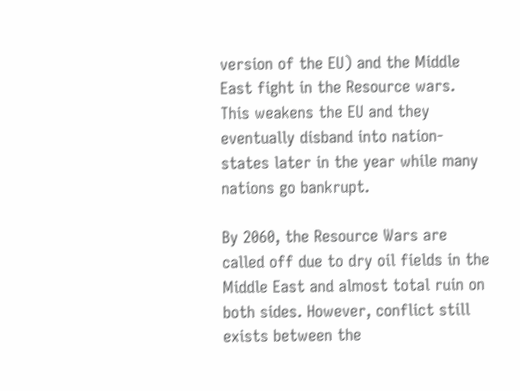version of the EU) and the Middle East fight in the Resource wars. This weakens the EU and they eventually disband into nation-states later in the year while many nations go bankrupt.

By 2060, the Resource Wars are called off due to dry oil fields in the Middle East and almost total ruin on both sides. However, conflict still exists between the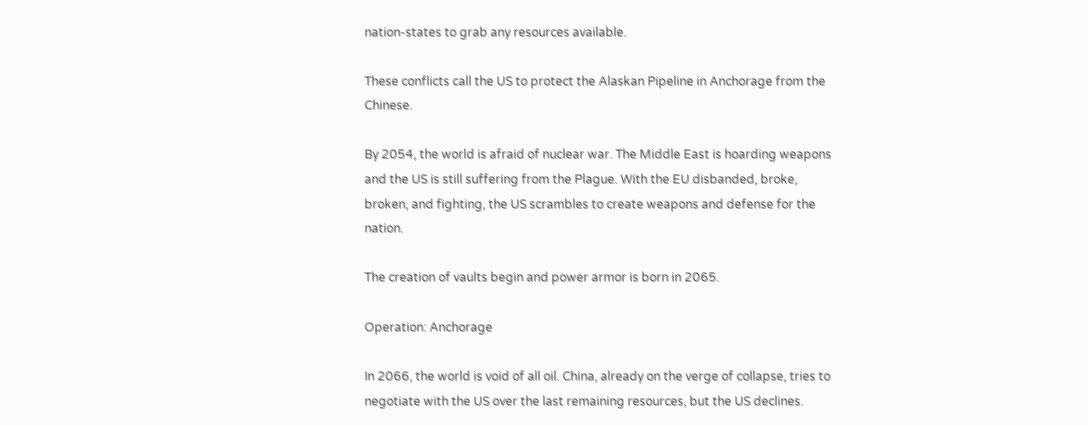nation-states to grab any resources available.

These conflicts call the US to protect the Alaskan Pipeline in Anchorage from the Chinese.

By 2054, the world is afraid of nuclear war. The Middle East is hoarding weapons and the US is still suffering from the Plague. With the EU disbanded, broke, broken, and fighting, the US scrambles to create weapons and defense for the nation.

The creation of vaults begin and power armor is born in 2065.

Operation: Anchorage

In 2066, the world is void of all oil. China, already on the verge of collapse, tries to negotiate with the US over the last remaining resources, but the US declines.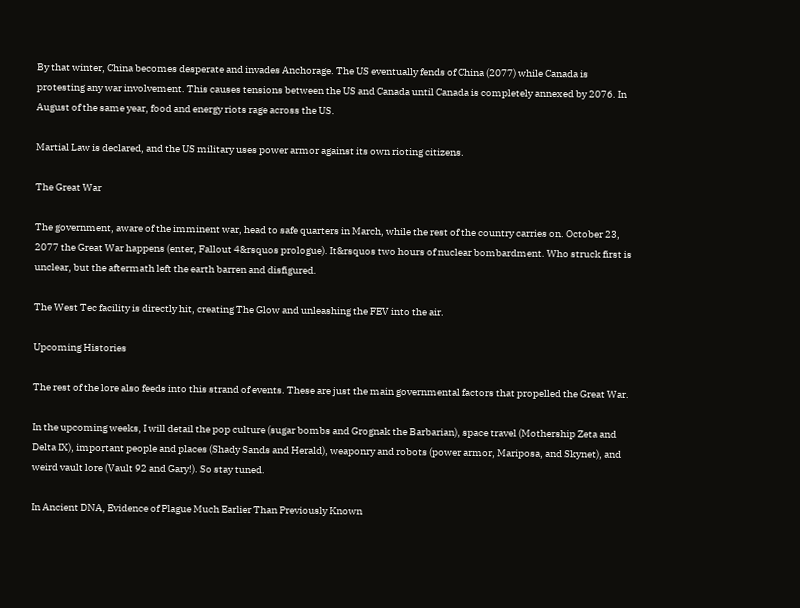By that winter, China becomes desperate and invades Anchorage. The US eventually fends of China (2077) while Canada is protesting any war involvement. This causes tensions between the US and Canada until Canada is completely annexed by 2076. In August of the same year, food and energy riots rage across the US.

Martial Law is declared, and the US military uses power armor against its own rioting citizens.

The Great War

The government, aware of the imminent war, head to safe quarters in March, while the rest of the country carries on. October 23, 2077 the Great War happens (enter, Fallout 4&rsquos prologue). It&rsquos two hours of nuclear bombardment. Who struck first is unclear, but the aftermath left the earth barren and disfigured.

The West Tec facility is directly hit, creating The Glow and unleashing the FEV into the air.

Upcoming Histories

The rest of the lore also feeds into this strand of events. These are just the main governmental factors that propelled the Great War.

In the upcoming weeks, I will detail the pop culture (sugar bombs and Grognak the Barbarian), space travel (Mothership Zeta and Delta IX), important people and places (Shady Sands and Herald), weaponry and robots (power armor, Mariposa, and Skynet), and weird vault lore (Vault 92 and Gary!). So stay tuned.

In Ancient DNA, Evidence of Plague Much Earlier Than Previously Known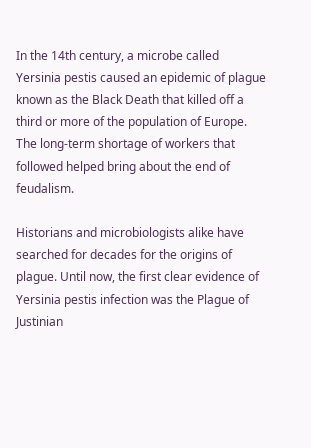In the 14th century, a microbe called Yersinia pestis caused an epidemic of plague known as the Black Death that killed off a third or more of the population of Europe. The long-term shortage of workers that followed helped bring about the end of feudalism.

Historians and microbiologists alike have searched for decades for the origins of plague. Until now, the first clear evidence of Yersinia pestis infection was the Plague of Justinian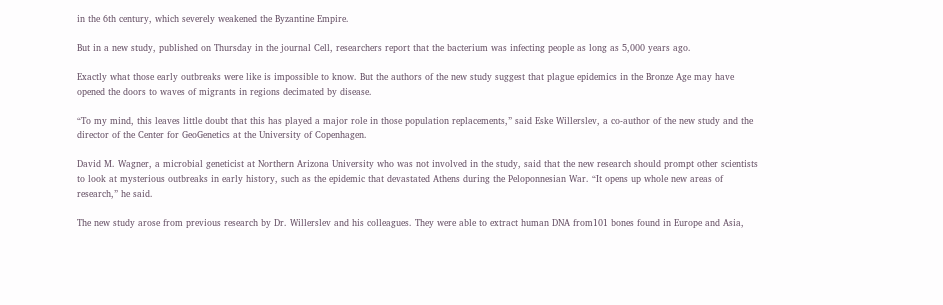in the 6th century, which severely weakened the Byzantine Empire.

But in a new study, published on Thursday in the journal Cell, researchers report that the bacterium was infecting people as long as 5,000 years ago.

Exactly what those early outbreaks were like is impossible to know. But the authors of the new study suggest that plague epidemics in the Bronze Age may have opened the doors to waves of migrants in regions decimated by disease.

“To my mind, this leaves little doubt that this has played a major role in those population replacements,” said Eske Willerslev, a co-author of the new study and the director of the Center for GeoGenetics at the University of Copenhagen.

David M. Wagner, a microbial geneticist at Northern Arizona University who was not involved in the study, said that the new research should prompt other scientists to look at mysterious outbreaks in early history, such as the epidemic that devastated Athens during the Peloponnesian War. “It opens up whole new areas of research,” he said.

The new study arose from previous research by Dr. Willerslev and his colleagues. They were able to extract human DNA from101 bones found in Europe and Asia,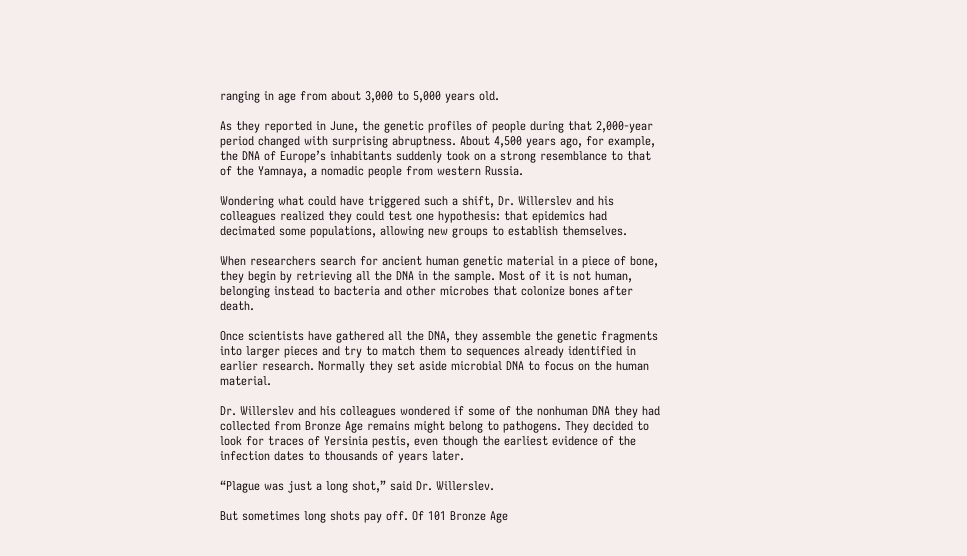ranging in age from about 3,000 to 5,000 years old.

As they reported in June, the genetic profiles of people during that 2,000-year period changed with surprising abruptness. About 4,500 years ago, for example, the DNA of Europe’s inhabitants suddenly took on a strong resemblance to that of the Yamnaya, a nomadic people from western Russia.

Wondering what could have triggered such a shift, Dr. Willerslev and his colleagues realized they could test one hypothesis: that epidemics had decimated some populations, allowing new groups to establish themselves.

When researchers search for ancient human genetic material in a piece of bone, they begin by retrieving all the DNA in the sample. Most of it is not human, belonging instead to bacteria and other microbes that colonize bones after death.

Once scientists have gathered all the DNA, they assemble the genetic fragments into larger pieces and try to match them to sequences already identified in earlier research. Normally they set aside microbial DNA to focus on the human material.

Dr. Willerslev and his colleagues wondered if some of the nonhuman DNA they had collected from Bronze Age remains might belong to pathogens. They decided to look for traces of Yersinia pestis, even though the earliest evidence of the infection dates to thousands of years later.

“Plague was just a long shot,” said Dr. Willerslev.

But sometimes long shots pay off. Of 101 Bronze Age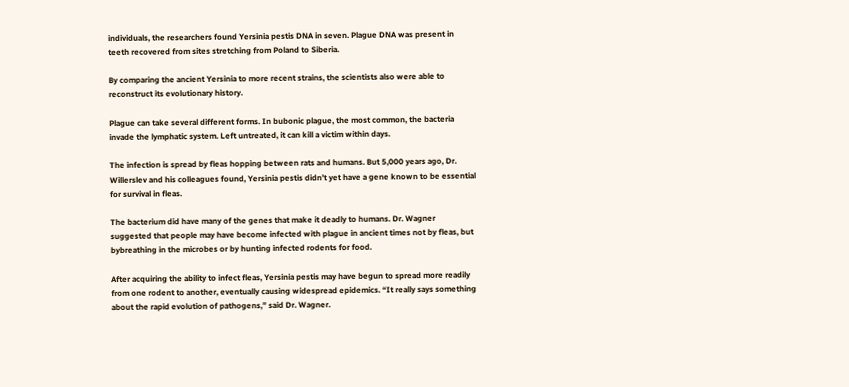individuals, the researchers found Yersinia pestis DNA in seven. Plague DNA was present in teeth recovered from sites stretching from Poland to Siberia.

By comparing the ancient Yersinia to more recent strains, the scientists also were able to reconstruct its evolutionary history.

Plague can take several different forms. In bubonic plague, the most common, the bacteria invade the lymphatic system. Left untreated, it can kill a victim within days.

The infection is spread by fleas hopping between rats and humans. But 5,000 years ago, Dr. Willerslev and his colleagues found, Yersinia pestis didn’t yet have a gene known to be essential for survival in fleas.

The bacterium did have many of the genes that make it deadly to humans. Dr. Wagner suggested that people may have become infected with plague in ancient times not by fleas, but bybreathing in the microbes or by hunting infected rodents for food.

After acquiring the ability to infect fleas, Yersinia pestis may have begun to spread more readily from one rodent to another, eventually causing widespread epidemics. “It really says something about the rapid evolution of pathogens,” said Dr. Wagner.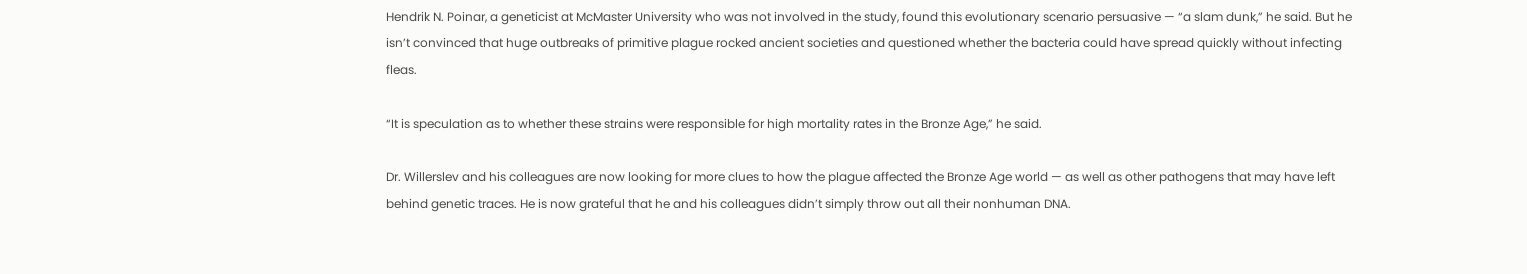Hendrik N. Poinar, a geneticist at McMaster University who was not involved in the study, found this evolutionary scenario persuasive — “a slam dunk,” he said. But he isn’t convinced that huge outbreaks of primitive plague rocked ancient societies and questioned whether the bacteria could have spread quickly without infecting fleas.

“It is speculation as to whether these strains were responsible for high mortality rates in the Bronze Age,” he said.

Dr. Willerslev and his colleagues are now looking for more clues to how the plague affected the Bronze Age world — as well as other pathogens that may have left behind genetic traces. He is now grateful that he and his colleagues didn’t simply throw out all their nonhuman DNA.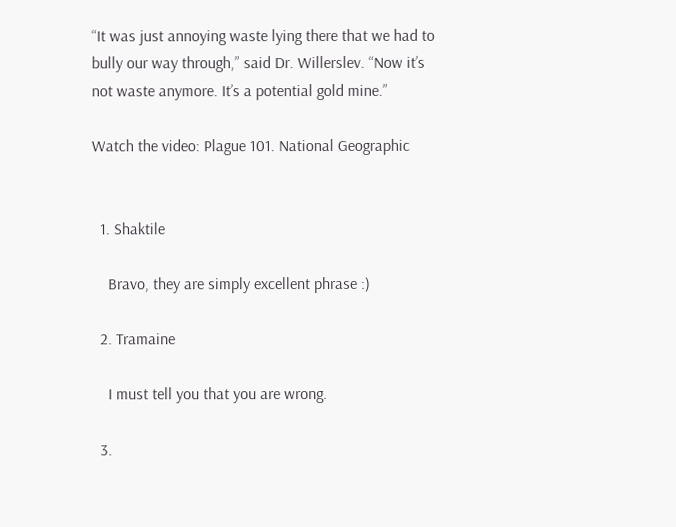“It was just annoying waste lying there that we had to bully our way through,” said Dr. Willerslev. “Now it’s not waste anymore. It’s a potential gold mine.”

Watch the video: Plague 101. National Geographic


  1. Shaktile

    Bravo, they are simply excellent phrase :)

  2. Tramaine

    I must tell you that you are wrong.

  3.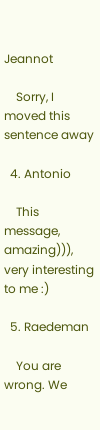Jeannot

    Sorry, I moved this sentence away

  4. Antonio

    This message, amazing))), very interesting to me :)

  5. Raedeman

    You are wrong. We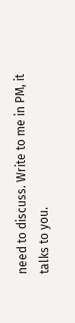need to discuss. Write to me in PM, it talks to you.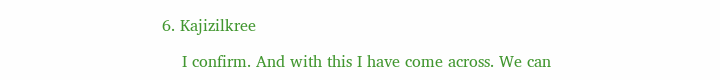6. Kajizilkree

    I confirm. And with this I have come across. We can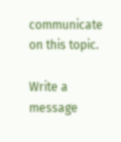communicate on this topic.

Write a message